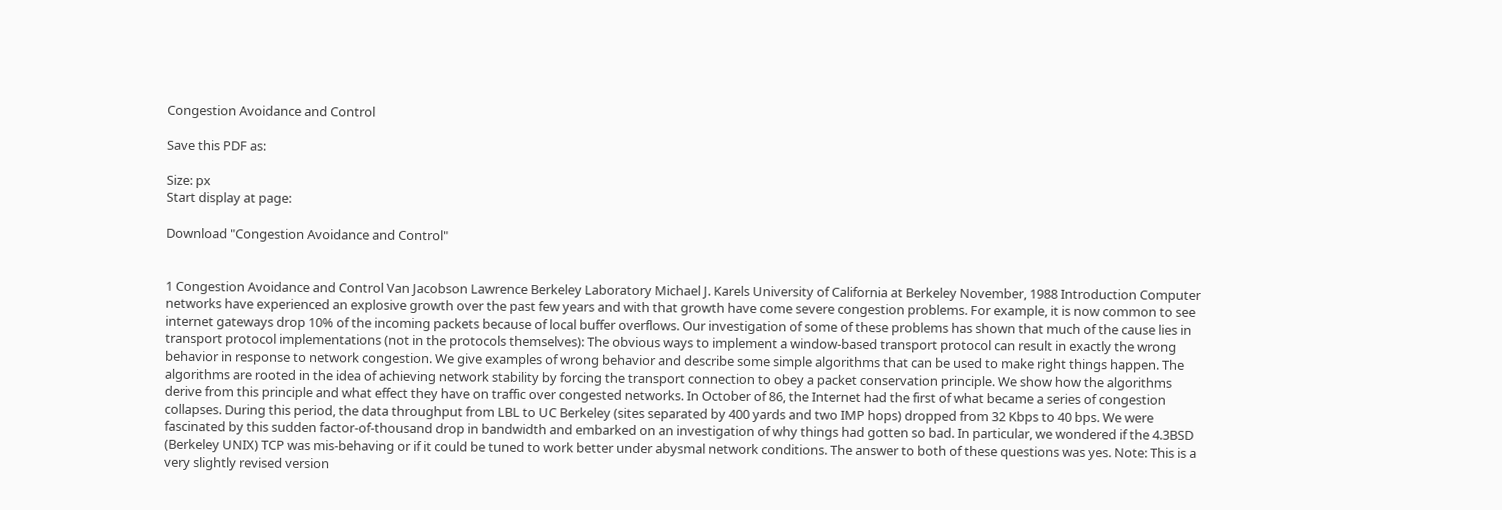Congestion Avoidance and Control

Save this PDF as:

Size: px
Start display at page:

Download "Congestion Avoidance and Control"


1 Congestion Avoidance and Control Van Jacobson Lawrence Berkeley Laboratory Michael J. Karels University of California at Berkeley November, 1988 Introduction Computer networks have experienced an explosive growth over the past few years and with that growth have come severe congestion problems. For example, it is now common to see internet gateways drop 10% of the incoming packets because of local buffer overflows. Our investigation of some of these problems has shown that much of the cause lies in transport protocol implementations (not in the protocols themselves): The obvious ways to implement a window-based transport protocol can result in exactly the wrong behavior in response to network congestion. We give examples of wrong behavior and describe some simple algorithms that can be used to make right things happen. The algorithms are rooted in the idea of achieving network stability by forcing the transport connection to obey a packet conservation principle. We show how the algorithms derive from this principle and what effect they have on traffic over congested networks. In October of 86, the Internet had the first of what became a series of congestion collapses. During this period, the data throughput from LBL to UC Berkeley (sites separated by 400 yards and two IMP hops) dropped from 32 Kbps to 40 bps. We were fascinated by this sudden factor-of-thousand drop in bandwidth and embarked on an investigation of why things had gotten so bad. In particular, we wondered if the 4.3BSD (Berkeley UNIX) TCP was mis-behaving or if it could be tuned to work better under abysmal network conditions. The answer to both of these questions was yes. Note: This is a very slightly revised version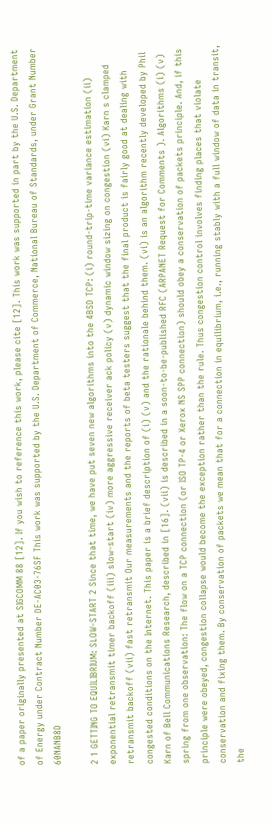of a paper originally presented at SIGCOMM 88 [12]. If you wish to reference this work, please cite [12]. This work was supported in part by the U.S. Department of Energy under Contract Number DE-AC03-76SF This work was supported by the U.S. Department of Commerce, National Bureau of Standards, under Grant Number 60NANB8D

2 1 GETTING TO EQUILIBRIUM: SLOW-START 2 Since that time, we have put seven new algorithms into the 4BSD TCP: (i) round-trip-time variance estimation (ii) exponential retransmit timer backoff (iii) slow-start (iv) more aggressive receiver ack policy (v) dynamic window sizing on congestion (vi) Karn s clamped retransmit backoff (vii) fast retransmit Our measurements and the reports of beta testers suggest that the final product is fairly good at dealing with congested conditions on the Internet. This paper is a brief description of (i) (v) and the rationale behind them. (vi) is an algorithm recently developed by Phil Karn of Bell Communications Research, described in [16]. (vii) is described in a soon-to-be-published RFC (ARPANET Request for Comments ). Algorithms (i) (v) spring from one observation: The flow on a TCP connection (or ISO TP-4 or Xerox NS SPP connection) should obey a conservation of packets principle. And, if this principle were obeyed, congestion collapse would become the exception rather than the rule. Thus congestion control involves finding places that violate conservation and fixing them. By conservation of packets we mean that for a connection in equilibrium, i.e., running stably with a full window of data in transit, the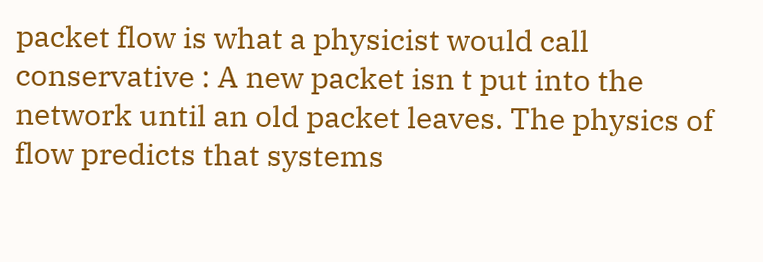packet flow is what a physicist would call conservative : A new packet isn t put into the network until an old packet leaves. The physics of flow predicts that systems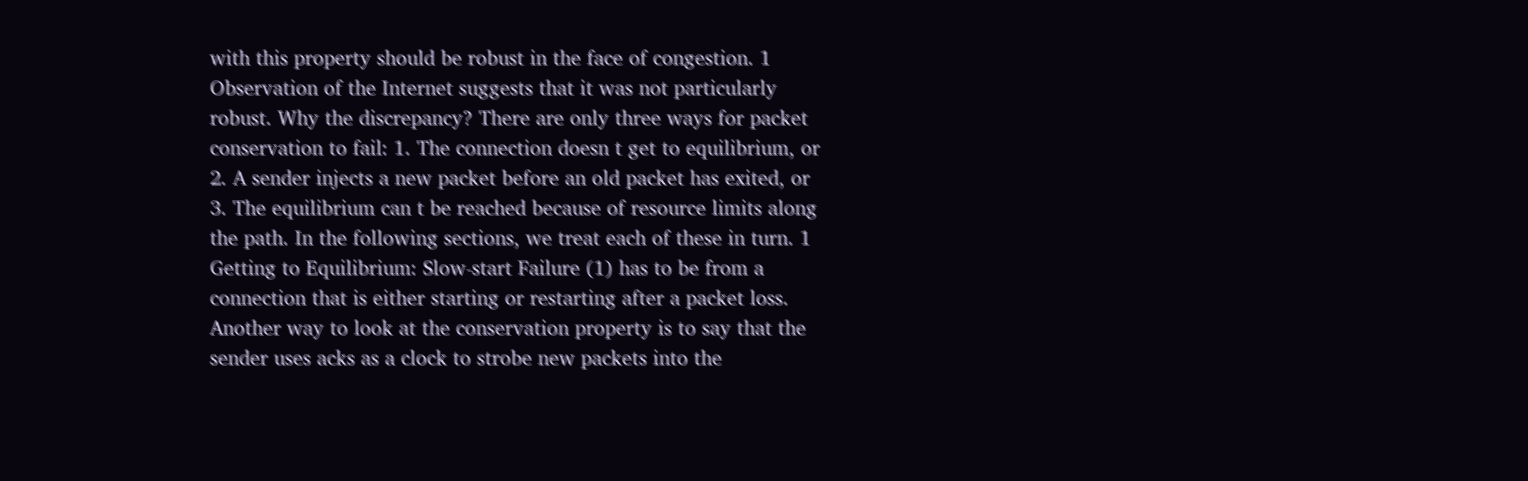with this property should be robust in the face of congestion. 1 Observation of the Internet suggests that it was not particularly robust. Why the discrepancy? There are only three ways for packet conservation to fail: 1. The connection doesn t get to equilibrium, or 2. A sender injects a new packet before an old packet has exited, or 3. The equilibrium can t be reached because of resource limits along the path. In the following sections, we treat each of these in turn. 1 Getting to Equilibrium: Slow-start Failure (1) has to be from a connection that is either starting or restarting after a packet loss. Another way to look at the conservation property is to say that the sender uses acks as a clock to strobe new packets into the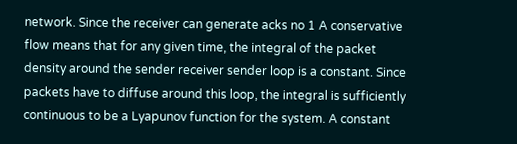network. Since the receiver can generate acks no 1 A conservative flow means that for any given time, the integral of the packet density around the sender receiver sender loop is a constant. Since packets have to diffuse around this loop, the integral is sufficiently continuous to be a Lyapunov function for the system. A constant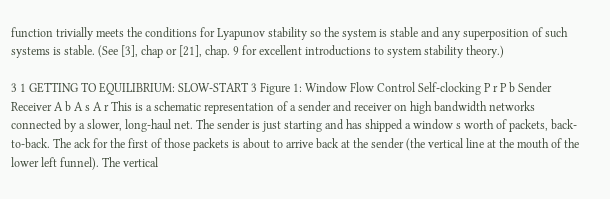function trivially meets the conditions for Lyapunov stability so the system is stable and any superposition of such systems is stable. (See [3], chap or [21], chap. 9 for excellent introductions to system stability theory.)

3 1 GETTING TO EQUILIBRIUM: SLOW-START 3 Figure 1: Window Flow Control Self-clocking P r P b Sender Receiver A b A s A r This is a schematic representation of a sender and receiver on high bandwidth networks connected by a slower, long-haul net. The sender is just starting and has shipped a window s worth of packets, back-to-back. The ack for the first of those packets is about to arrive back at the sender (the vertical line at the mouth of the lower left funnel). The vertical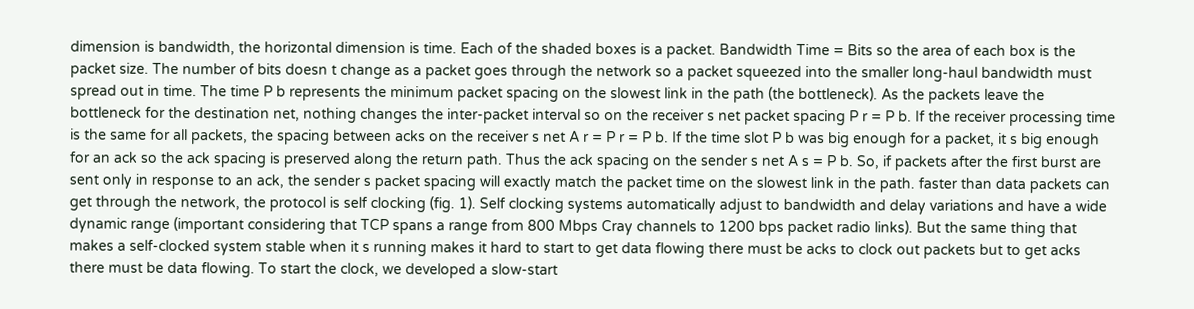dimension is bandwidth, the horizontal dimension is time. Each of the shaded boxes is a packet. Bandwidth Time = Bits so the area of each box is the packet size. The number of bits doesn t change as a packet goes through the network so a packet squeezed into the smaller long-haul bandwidth must spread out in time. The time P b represents the minimum packet spacing on the slowest link in the path (the bottleneck). As the packets leave the bottleneck for the destination net, nothing changes the inter-packet interval so on the receiver s net packet spacing P r = P b. If the receiver processing time is the same for all packets, the spacing between acks on the receiver s net A r = P r = P b. If the time slot P b was big enough for a packet, it s big enough for an ack so the ack spacing is preserved along the return path. Thus the ack spacing on the sender s net A s = P b. So, if packets after the first burst are sent only in response to an ack, the sender s packet spacing will exactly match the packet time on the slowest link in the path. faster than data packets can get through the network, the protocol is self clocking (fig. 1). Self clocking systems automatically adjust to bandwidth and delay variations and have a wide dynamic range (important considering that TCP spans a range from 800 Mbps Cray channels to 1200 bps packet radio links). But the same thing that makes a self-clocked system stable when it s running makes it hard to start to get data flowing there must be acks to clock out packets but to get acks there must be data flowing. To start the clock, we developed a slow-start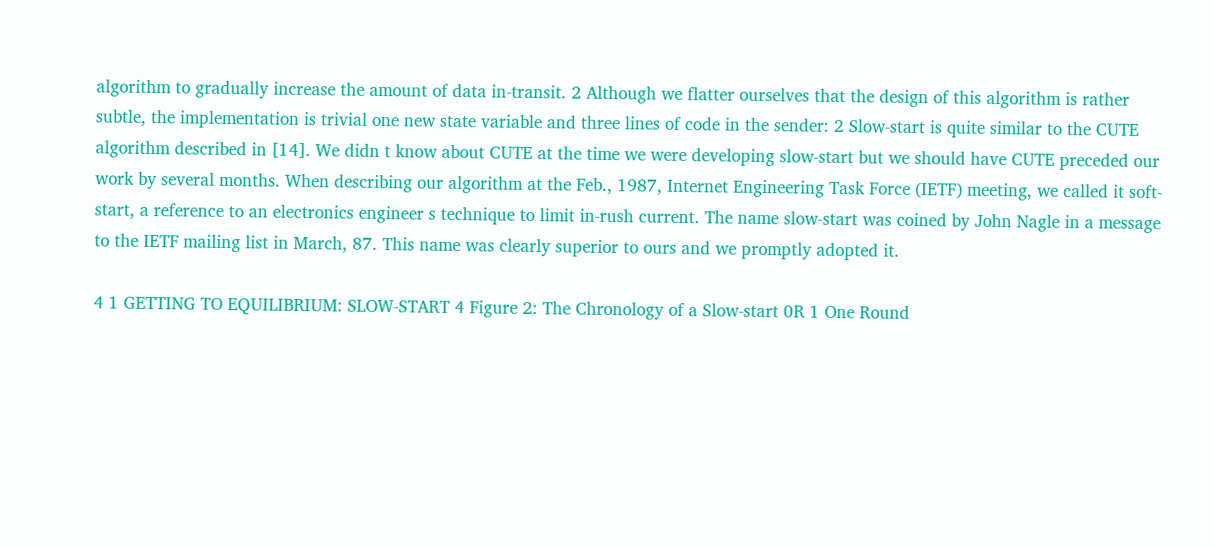algorithm to gradually increase the amount of data in-transit. 2 Although we flatter ourselves that the design of this algorithm is rather subtle, the implementation is trivial one new state variable and three lines of code in the sender: 2 Slow-start is quite similar to the CUTE algorithm described in [14]. We didn t know about CUTE at the time we were developing slow-start but we should have CUTE preceded our work by several months. When describing our algorithm at the Feb., 1987, Internet Engineering Task Force (IETF) meeting, we called it soft-start, a reference to an electronics engineer s technique to limit in-rush current. The name slow-start was coined by John Nagle in a message to the IETF mailing list in March, 87. This name was clearly superior to ours and we promptly adopted it.

4 1 GETTING TO EQUILIBRIUM: SLOW-START 4 Figure 2: The Chronology of a Slow-start 0R 1 One Round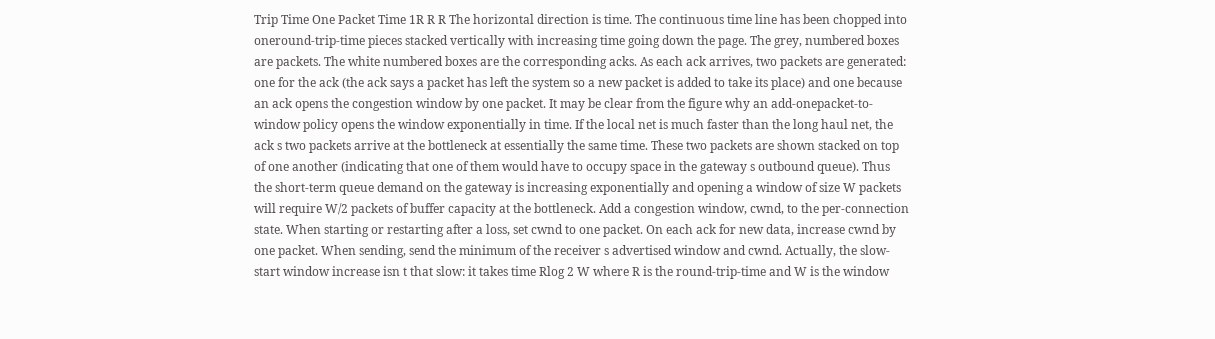Trip Time One Packet Time 1R R R The horizontal direction is time. The continuous time line has been chopped into oneround-trip-time pieces stacked vertically with increasing time going down the page. The grey, numbered boxes are packets. The white numbered boxes are the corresponding acks. As each ack arrives, two packets are generated: one for the ack (the ack says a packet has left the system so a new packet is added to take its place) and one because an ack opens the congestion window by one packet. It may be clear from the figure why an add-onepacket-to-window policy opens the window exponentially in time. If the local net is much faster than the long haul net, the ack s two packets arrive at the bottleneck at essentially the same time. These two packets are shown stacked on top of one another (indicating that one of them would have to occupy space in the gateway s outbound queue). Thus the short-term queue demand on the gateway is increasing exponentially and opening a window of size W packets will require W/2 packets of buffer capacity at the bottleneck. Add a congestion window, cwnd, to the per-connection state. When starting or restarting after a loss, set cwnd to one packet. On each ack for new data, increase cwnd by one packet. When sending, send the minimum of the receiver s advertised window and cwnd. Actually, the slow-start window increase isn t that slow: it takes time Rlog 2 W where R is the round-trip-time and W is the window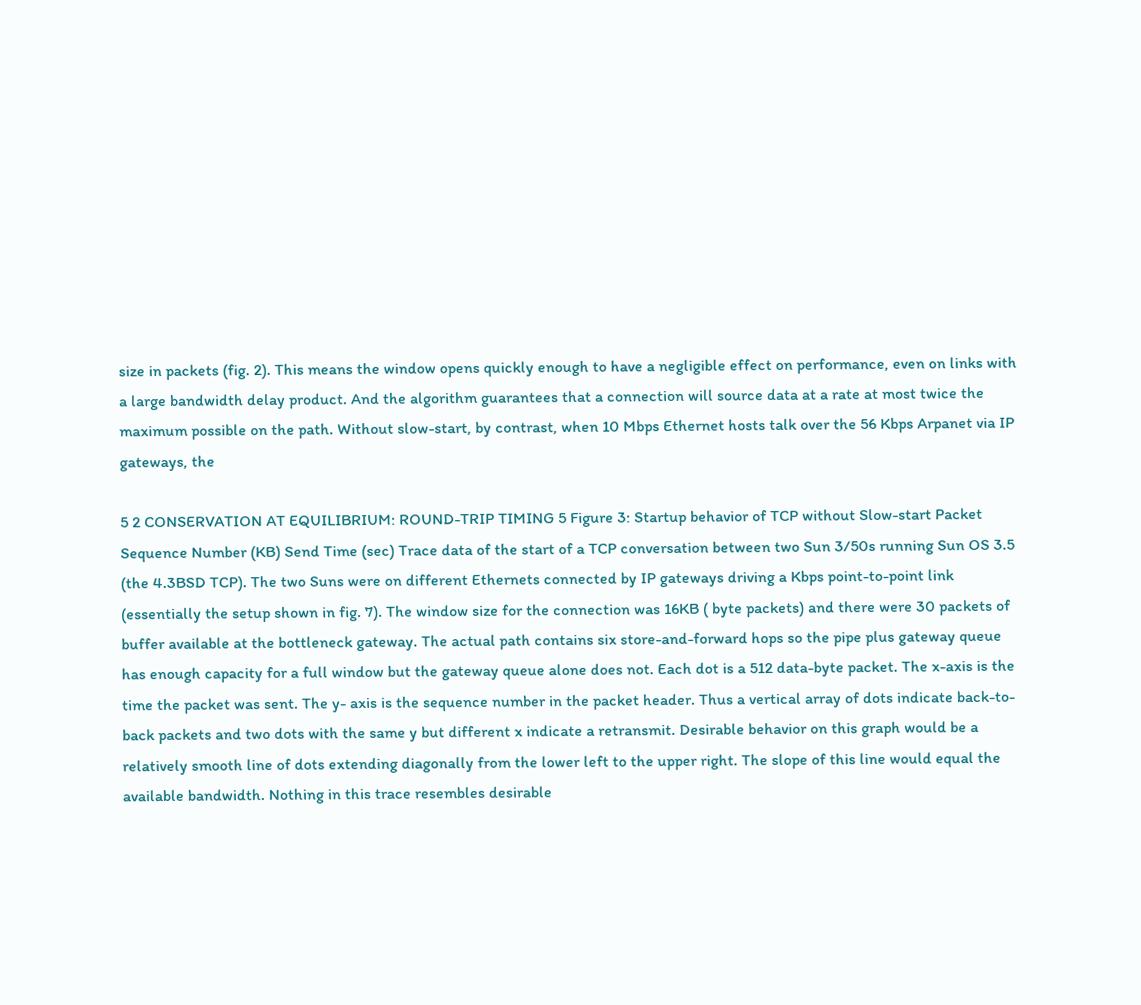size in packets (fig. 2). This means the window opens quickly enough to have a negligible effect on performance, even on links with a large bandwidth delay product. And the algorithm guarantees that a connection will source data at a rate at most twice the maximum possible on the path. Without slow-start, by contrast, when 10 Mbps Ethernet hosts talk over the 56 Kbps Arpanet via IP gateways, the

5 2 CONSERVATION AT EQUILIBRIUM: ROUND-TRIP TIMING 5 Figure 3: Startup behavior of TCP without Slow-start Packet Sequence Number (KB) Send Time (sec) Trace data of the start of a TCP conversation between two Sun 3/50s running Sun OS 3.5 (the 4.3BSD TCP). The two Suns were on different Ethernets connected by IP gateways driving a Kbps point-to-point link (essentially the setup shown in fig. 7). The window size for the connection was 16KB ( byte packets) and there were 30 packets of buffer available at the bottleneck gateway. The actual path contains six store-and-forward hops so the pipe plus gateway queue has enough capacity for a full window but the gateway queue alone does not. Each dot is a 512 data-byte packet. The x-axis is the time the packet was sent. The y- axis is the sequence number in the packet header. Thus a vertical array of dots indicate back-to-back packets and two dots with the same y but different x indicate a retransmit. Desirable behavior on this graph would be a relatively smooth line of dots extending diagonally from the lower left to the upper right. The slope of this line would equal the available bandwidth. Nothing in this trace resembles desirable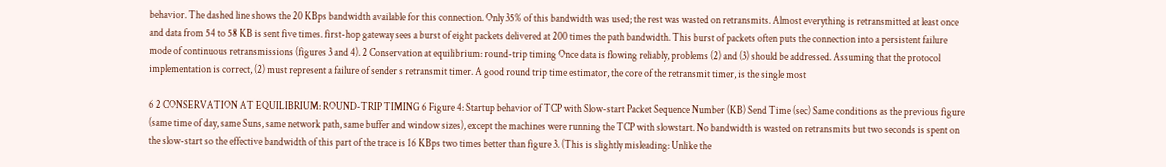behavior. The dashed line shows the 20 KBps bandwidth available for this connection. Only 35% of this bandwidth was used; the rest was wasted on retransmits. Almost everything is retransmitted at least once and data from 54 to 58 KB is sent five times. first-hop gateway sees a burst of eight packets delivered at 200 times the path bandwidth. This burst of packets often puts the connection into a persistent failure mode of continuous retransmissions (figures 3 and 4). 2 Conservation at equilibrium: round-trip timing Once data is flowing reliably, problems (2) and (3) should be addressed. Assuming that the protocol implementation is correct, (2) must represent a failure of sender s retransmit timer. A good round trip time estimator, the core of the retransmit timer, is the single most

6 2 CONSERVATION AT EQUILIBRIUM: ROUND-TRIP TIMING 6 Figure 4: Startup behavior of TCP with Slow-start Packet Sequence Number (KB) Send Time (sec) Same conditions as the previous figure (same time of day, same Suns, same network path, same buffer and window sizes), except the machines were running the TCP with slowstart. No bandwidth is wasted on retransmits but two seconds is spent on the slow-start so the effective bandwidth of this part of the trace is 16 KBps two times better than figure 3. (This is slightly misleading: Unlike the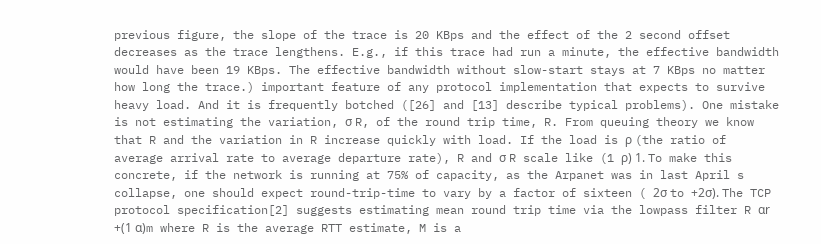previous figure, the slope of the trace is 20 KBps and the effect of the 2 second offset decreases as the trace lengthens. E.g., if this trace had run a minute, the effective bandwidth would have been 19 KBps. The effective bandwidth without slow-start stays at 7 KBps no matter how long the trace.) important feature of any protocol implementation that expects to survive heavy load. And it is frequently botched ([26] and [13] describe typical problems). One mistake is not estimating the variation, σ R, of the round trip time, R. From queuing theory we know that R and the variation in R increase quickly with load. If the load is ρ (the ratio of average arrival rate to average departure rate), R and σ R scale like (1 ρ) 1. To make this concrete, if the network is running at 75% of capacity, as the Arpanet was in last April s collapse, one should expect round-trip-time to vary by a factor of sixteen ( 2σ to +2σ). The TCP protocol specification[2] suggests estimating mean round trip time via the lowpass filter R αr +(1 α)m where R is the average RTT estimate, M is a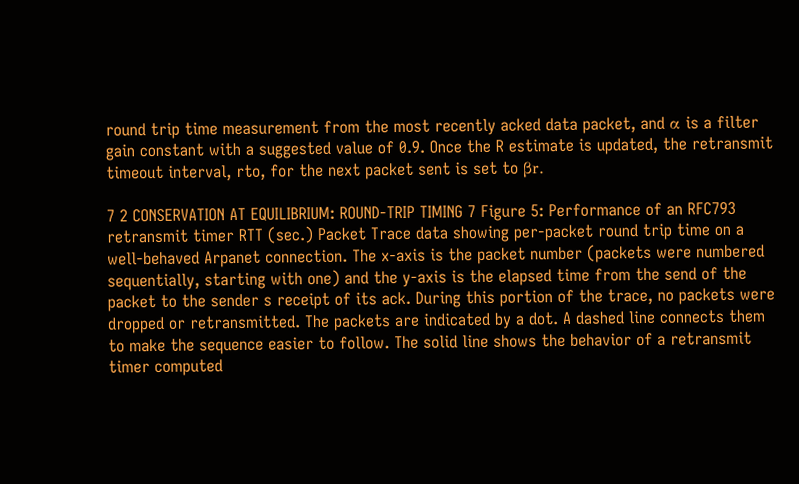round trip time measurement from the most recently acked data packet, and α is a filter gain constant with a suggested value of 0.9. Once the R estimate is updated, the retransmit timeout interval, rto, for the next packet sent is set to βr.

7 2 CONSERVATION AT EQUILIBRIUM: ROUND-TRIP TIMING 7 Figure 5: Performance of an RFC793 retransmit timer RTT (sec.) Packet Trace data showing per-packet round trip time on a well-behaved Arpanet connection. The x-axis is the packet number (packets were numbered sequentially, starting with one) and the y-axis is the elapsed time from the send of the packet to the sender s receipt of its ack. During this portion of the trace, no packets were dropped or retransmitted. The packets are indicated by a dot. A dashed line connects them to make the sequence easier to follow. The solid line shows the behavior of a retransmit timer computed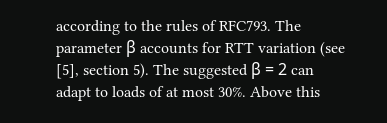according to the rules of RFC793. The parameter β accounts for RTT variation (see [5], section 5). The suggested β = 2 can adapt to loads of at most 30%. Above this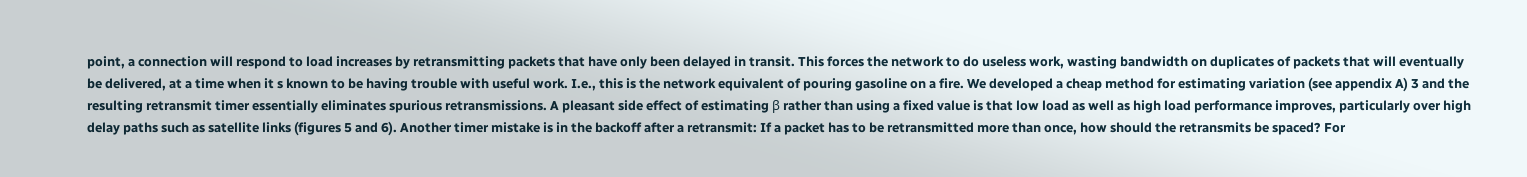point, a connection will respond to load increases by retransmitting packets that have only been delayed in transit. This forces the network to do useless work, wasting bandwidth on duplicates of packets that will eventually be delivered, at a time when it s known to be having trouble with useful work. I.e., this is the network equivalent of pouring gasoline on a fire. We developed a cheap method for estimating variation (see appendix A) 3 and the resulting retransmit timer essentially eliminates spurious retransmissions. A pleasant side effect of estimating β rather than using a fixed value is that low load as well as high load performance improves, particularly over high delay paths such as satellite links (figures 5 and 6). Another timer mistake is in the backoff after a retransmit: If a packet has to be retransmitted more than once, how should the retransmits be spaced? For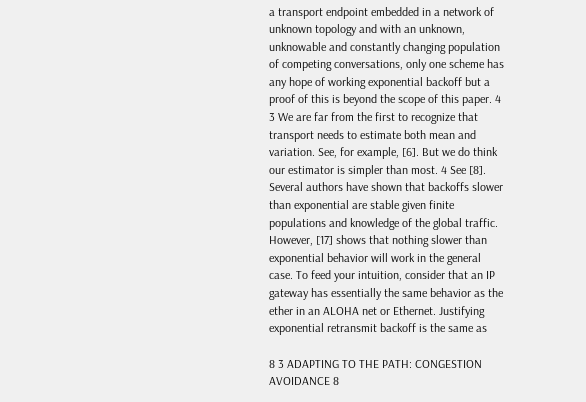a transport endpoint embedded in a network of unknown topology and with an unknown, unknowable and constantly changing population of competing conversations, only one scheme has any hope of working exponential backoff but a proof of this is beyond the scope of this paper. 4 3 We are far from the first to recognize that transport needs to estimate both mean and variation. See, for example, [6]. But we do think our estimator is simpler than most. 4 See [8]. Several authors have shown that backoffs slower than exponential are stable given finite populations and knowledge of the global traffic. However, [17] shows that nothing slower than exponential behavior will work in the general case. To feed your intuition, consider that an IP gateway has essentially the same behavior as the ether in an ALOHA net or Ethernet. Justifying exponential retransmit backoff is the same as

8 3 ADAPTING TO THE PATH: CONGESTION AVOIDANCE 8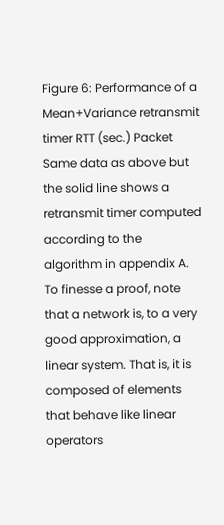Figure 6: Performance of a Mean+Variance retransmit timer RTT (sec.) Packet Same data as above but the solid line shows a retransmit timer computed according to the algorithm in appendix A. To finesse a proof, note that a network is, to a very good approximation, a linear system. That is, it is composed of elements that behave like linear operators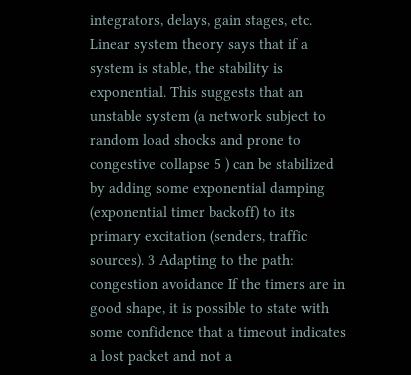integrators, delays, gain stages, etc. Linear system theory says that if a system is stable, the stability is exponential. This suggests that an unstable system (a network subject to random load shocks and prone to congestive collapse 5 ) can be stabilized by adding some exponential damping (exponential timer backoff) to its primary excitation (senders, traffic sources). 3 Adapting to the path: congestion avoidance If the timers are in good shape, it is possible to state with some confidence that a timeout indicates a lost packet and not a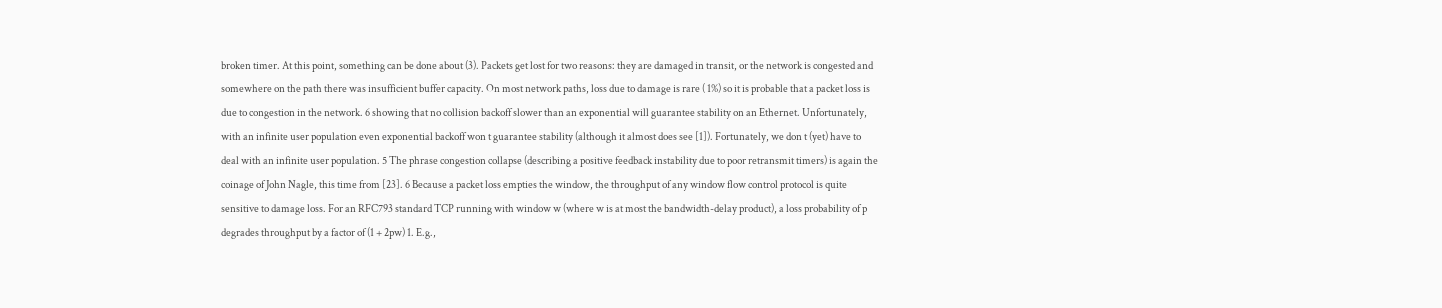broken timer. At this point, something can be done about (3). Packets get lost for two reasons: they are damaged in transit, or the network is congested and somewhere on the path there was insufficient buffer capacity. On most network paths, loss due to damage is rare ( 1%) so it is probable that a packet loss is due to congestion in the network. 6 showing that no collision backoff slower than an exponential will guarantee stability on an Ethernet. Unfortunately, with an infinite user population even exponential backoff won t guarantee stability (although it almost does see [1]). Fortunately, we don t (yet) have to deal with an infinite user population. 5 The phrase congestion collapse (describing a positive feedback instability due to poor retransmit timers) is again the coinage of John Nagle, this time from [23]. 6 Because a packet loss empties the window, the throughput of any window flow control protocol is quite sensitive to damage loss. For an RFC793 standard TCP running with window w (where w is at most the bandwidth-delay product), a loss probability of p degrades throughput by a factor of (1 + 2pw) 1. E.g.,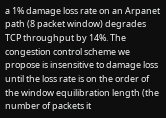a 1% damage loss rate on an Arpanet path (8 packet window) degrades TCP throughput by 14%. The congestion control scheme we propose is insensitive to damage loss until the loss rate is on the order of the window equilibration length (the number of packets it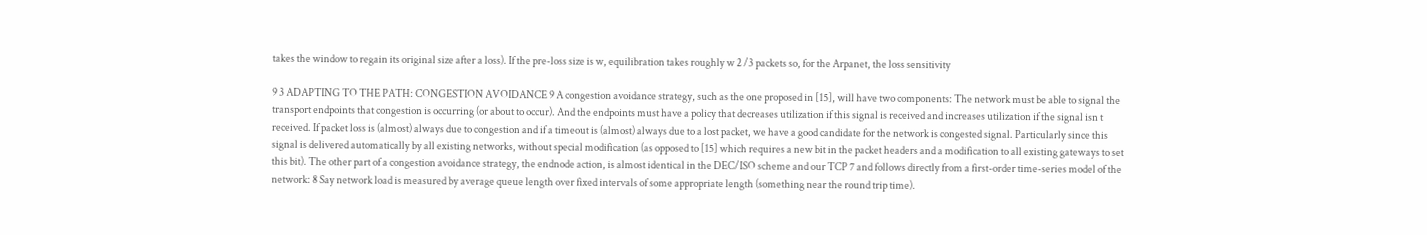takes the window to regain its original size after a loss). If the pre-loss size is w, equilibration takes roughly w 2 /3 packets so, for the Arpanet, the loss sensitivity

9 3 ADAPTING TO THE PATH: CONGESTION AVOIDANCE 9 A congestion avoidance strategy, such as the one proposed in [15], will have two components: The network must be able to signal the transport endpoints that congestion is occurring (or about to occur). And the endpoints must have a policy that decreases utilization if this signal is received and increases utilization if the signal isn t received. If packet loss is (almost) always due to congestion and if a timeout is (almost) always due to a lost packet, we have a good candidate for the network is congested signal. Particularly since this signal is delivered automatically by all existing networks, without special modification (as opposed to [15] which requires a new bit in the packet headers and a modification to all existing gateways to set this bit). The other part of a congestion avoidance strategy, the endnode action, is almost identical in the DEC/ISO scheme and our TCP 7 and follows directly from a first-order time-series model of the network: 8 Say network load is measured by average queue length over fixed intervals of some appropriate length (something near the round trip time).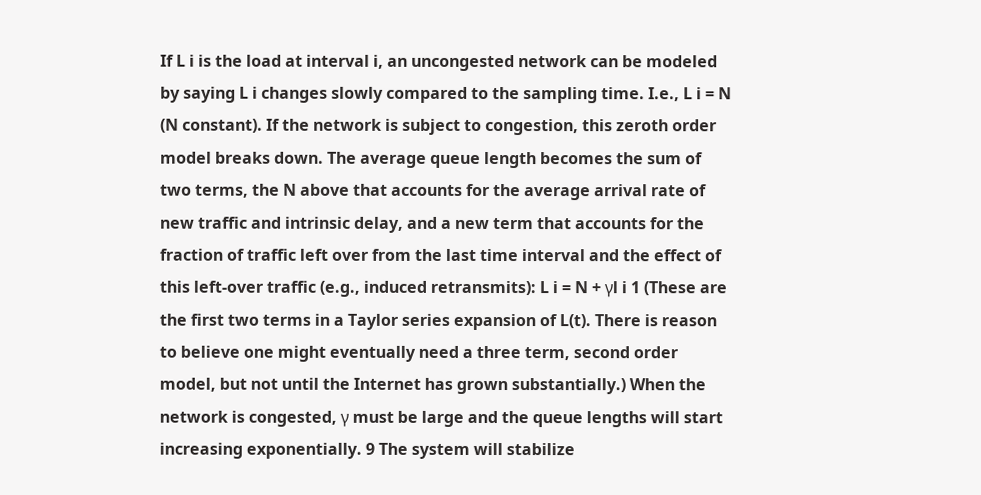If L i is the load at interval i, an uncongested network can be modeled by saying L i changes slowly compared to the sampling time. I.e., L i = N (N constant). If the network is subject to congestion, this zeroth order model breaks down. The average queue length becomes the sum of two terms, the N above that accounts for the average arrival rate of new traffic and intrinsic delay, and a new term that accounts for the fraction of traffic left over from the last time interval and the effect of this left-over traffic (e.g., induced retransmits): L i = N + γl i 1 (These are the first two terms in a Taylor series expansion of L(t). There is reason to believe one might eventually need a three term, second order model, but not until the Internet has grown substantially.) When the network is congested, γ must be large and the queue lengths will start increasing exponentially. 9 The system will stabilize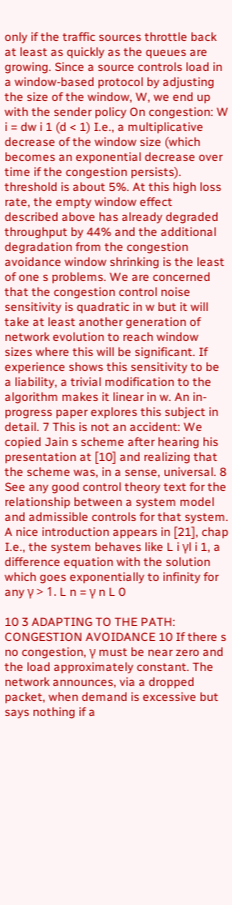only if the traffic sources throttle back at least as quickly as the queues are growing. Since a source controls load in a window-based protocol by adjusting the size of the window, W, we end up with the sender policy On congestion: W i = dw i 1 (d < 1) I.e., a multiplicative decrease of the window size (which becomes an exponential decrease over time if the congestion persists). threshold is about 5%. At this high loss rate, the empty window effect described above has already degraded throughput by 44% and the additional degradation from the congestion avoidance window shrinking is the least of one s problems. We are concerned that the congestion control noise sensitivity is quadratic in w but it will take at least another generation of network evolution to reach window sizes where this will be significant. If experience shows this sensitivity to be a liability, a trivial modification to the algorithm makes it linear in w. An in-progress paper explores this subject in detail. 7 This is not an accident: We copied Jain s scheme after hearing his presentation at [10] and realizing that the scheme was, in a sense, universal. 8 See any good control theory text for the relationship between a system model and admissible controls for that system. A nice introduction appears in [21], chap I.e., the system behaves like L i γl i 1, a difference equation with the solution which goes exponentially to infinity for any γ > 1. L n = γ n L 0

10 3 ADAPTING TO THE PATH: CONGESTION AVOIDANCE 10 If there s no congestion, γ must be near zero and the load approximately constant. The network announces, via a dropped packet, when demand is excessive but says nothing if a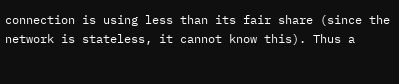connection is using less than its fair share (since the network is stateless, it cannot know this). Thus a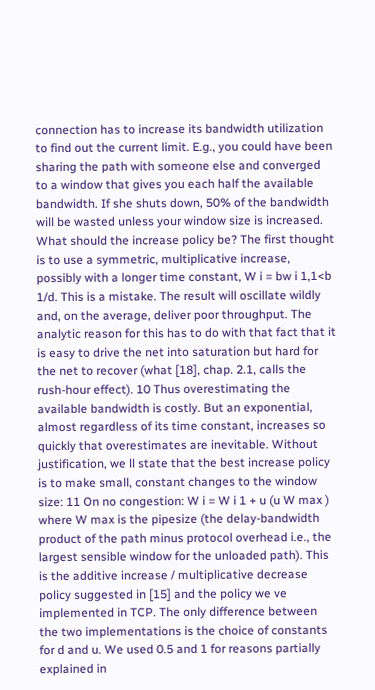connection has to increase its bandwidth utilization to find out the current limit. E.g., you could have been sharing the path with someone else and converged to a window that gives you each half the available bandwidth. If she shuts down, 50% of the bandwidth will be wasted unless your window size is increased. What should the increase policy be? The first thought is to use a symmetric, multiplicative increase, possibly with a longer time constant, W i = bw i 1,1<b 1/d. This is a mistake. The result will oscillate wildly and, on the average, deliver poor throughput. The analytic reason for this has to do with that fact that it is easy to drive the net into saturation but hard for the net to recover (what [18], chap. 2.1, calls the rush-hour effect). 10 Thus overestimating the available bandwidth is costly. But an exponential, almost regardless of its time constant, increases so quickly that overestimates are inevitable. Without justification, we ll state that the best increase policy is to make small, constant changes to the window size: 11 On no congestion: W i = W i 1 + u (u W max ) where W max is the pipesize (the delay-bandwidth product of the path minus protocol overhead i.e., the largest sensible window for the unloaded path). This is the additive increase / multiplicative decrease policy suggested in [15] and the policy we ve implemented in TCP. The only difference between the two implementations is the choice of constants for d and u. We used 0.5 and 1 for reasons partially explained in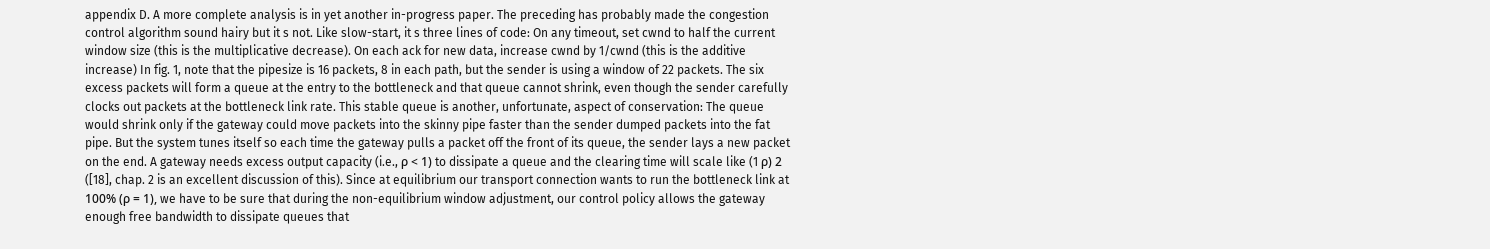appendix D. A more complete analysis is in yet another in-progress paper. The preceding has probably made the congestion control algorithm sound hairy but it s not. Like slow-start, it s three lines of code: On any timeout, set cwnd to half the current window size (this is the multiplicative decrease). On each ack for new data, increase cwnd by 1/cwnd (this is the additive increase) In fig. 1, note that the pipesize is 16 packets, 8 in each path, but the sender is using a window of 22 packets. The six excess packets will form a queue at the entry to the bottleneck and that queue cannot shrink, even though the sender carefully clocks out packets at the bottleneck link rate. This stable queue is another, unfortunate, aspect of conservation: The queue would shrink only if the gateway could move packets into the skinny pipe faster than the sender dumped packets into the fat pipe. But the system tunes itself so each time the gateway pulls a packet off the front of its queue, the sender lays a new packet on the end. A gateway needs excess output capacity (i.e., ρ < 1) to dissipate a queue and the clearing time will scale like (1 ρ) 2 ([18], chap. 2 is an excellent discussion of this). Since at equilibrium our transport connection wants to run the bottleneck link at 100% (ρ = 1), we have to be sure that during the non-equilibrium window adjustment, our control policy allows the gateway enough free bandwidth to dissipate queues that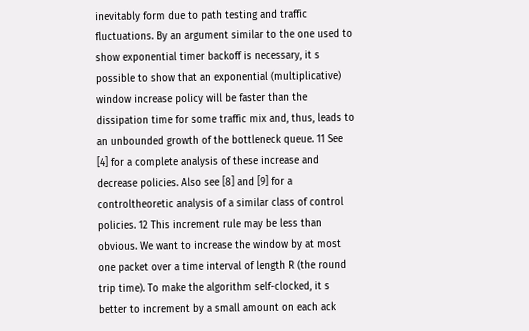inevitably form due to path testing and traffic fluctuations. By an argument similar to the one used to show exponential timer backoff is necessary, it s possible to show that an exponential (multiplicative) window increase policy will be faster than the dissipation time for some traffic mix and, thus, leads to an unbounded growth of the bottleneck queue. 11 See [4] for a complete analysis of these increase and decrease policies. Also see [8] and [9] for a controltheoretic analysis of a similar class of control policies. 12 This increment rule may be less than obvious. We want to increase the window by at most one packet over a time interval of length R (the round trip time). To make the algorithm self-clocked, it s better to increment by a small amount on each ack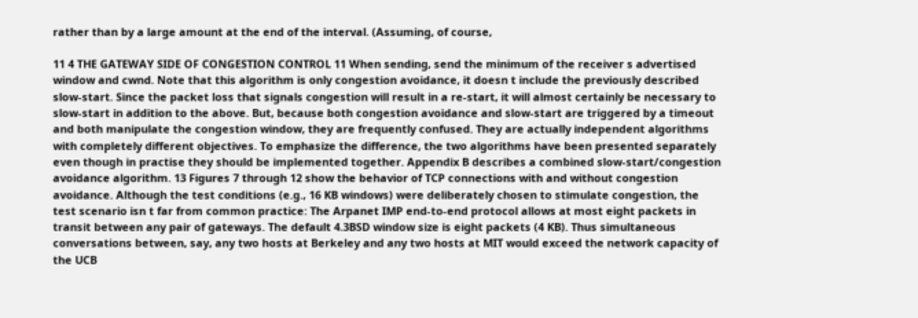rather than by a large amount at the end of the interval. (Assuming, of course,

11 4 THE GATEWAY SIDE OF CONGESTION CONTROL 11 When sending, send the minimum of the receiver s advertised window and cwnd. Note that this algorithm is only congestion avoidance, it doesn t include the previously described slow-start. Since the packet loss that signals congestion will result in a re-start, it will almost certainly be necessary to slow-start in addition to the above. But, because both congestion avoidance and slow-start are triggered by a timeout and both manipulate the congestion window, they are frequently confused. They are actually independent algorithms with completely different objectives. To emphasize the difference, the two algorithms have been presented separately even though in practise they should be implemented together. Appendix B describes a combined slow-start/congestion avoidance algorithm. 13 Figures 7 through 12 show the behavior of TCP connections with and without congestion avoidance. Although the test conditions (e.g., 16 KB windows) were deliberately chosen to stimulate congestion, the test scenario isn t far from common practice: The Arpanet IMP end-to-end protocol allows at most eight packets in transit between any pair of gateways. The default 4.3BSD window size is eight packets (4 KB). Thus simultaneous conversations between, say, any two hosts at Berkeley and any two hosts at MIT would exceed the network capacity of the UCB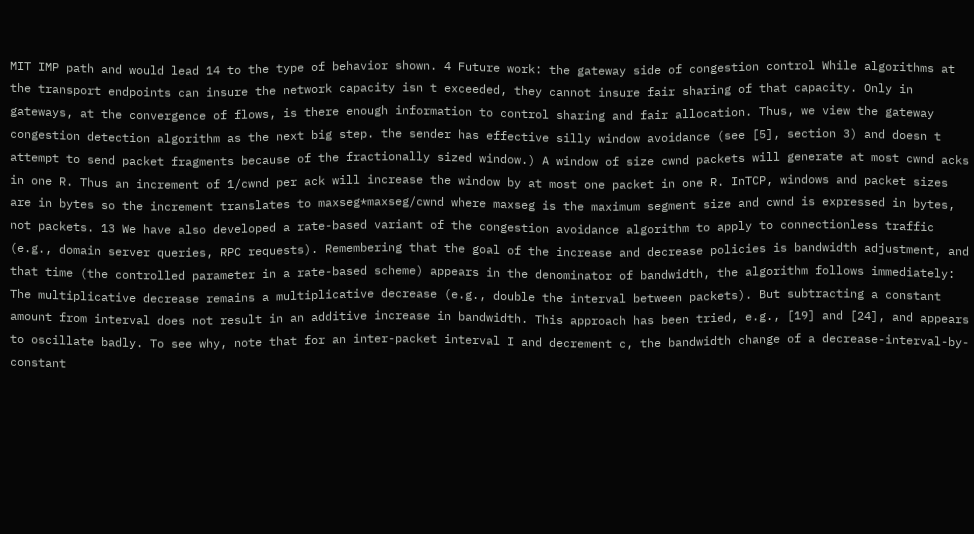MIT IMP path and would lead 14 to the type of behavior shown. 4 Future work: the gateway side of congestion control While algorithms at the transport endpoints can insure the network capacity isn t exceeded, they cannot insure fair sharing of that capacity. Only in gateways, at the convergence of flows, is there enough information to control sharing and fair allocation. Thus, we view the gateway congestion detection algorithm as the next big step. the sender has effective silly window avoidance (see [5], section 3) and doesn t attempt to send packet fragments because of the fractionally sized window.) A window of size cwnd packets will generate at most cwnd acks in one R. Thus an increment of 1/cwnd per ack will increase the window by at most one packet in one R. InTCP, windows and packet sizes are in bytes so the increment translates to maxseg*maxseg/cwnd where maxseg is the maximum segment size and cwnd is expressed in bytes, not packets. 13 We have also developed a rate-based variant of the congestion avoidance algorithm to apply to connectionless traffic (e.g., domain server queries, RPC requests). Remembering that the goal of the increase and decrease policies is bandwidth adjustment, and that time (the controlled parameter in a rate-based scheme) appears in the denominator of bandwidth, the algorithm follows immediately: The multiplicative decrease remains a multiplicative decrease (e.g., double the interval between packets). But subtracting a constant amount from interval does not result in an additive increase in bandwidth. This approach has been tried, e.g., [19] and [24], and appears to oscillate badly. To see why, note that for an inter-packet interval I and decrement c, the bandwidth change of a decrease-interval-by-constant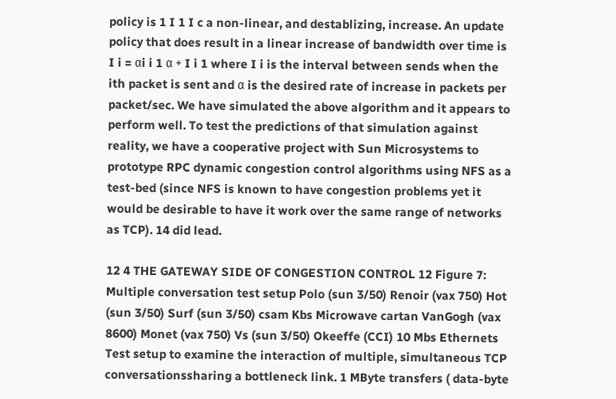policy is 1 I 1 I c a non-linear, and destablizing, increase. An update policy that does result in a linear increase of bandwidth over time is I i = αi i 1 α + I i 1 where I i is the interval between sends when the ith packet is sent and α is the desired rate of increase in packets per packet/sec. We have simulated the above algorithm and it appears to perform well. To test the predictions of that simulation against reality, we have a cooperative project with Sun Microsystems to prototype RPC dynamic congestion control algorithms using NFS as a test-bed (since NFS is known to have congestion problems yet it would be desirable to have it work over the same range of networks as TCP). 14 did lead.

12 4 THE GATEWAY SIDE OF CONGESTION CONTROL 12 Figure 7: Multiple conversation test setup Polo (sun 3/50) Renoir (vax 750) Hot (sun 3/50) Surf (sun 3/50) csam Kbs Microwave cartan VanGogh (vax 8600) Monet (vax 750) Vs (sun 3/50) Okeeffe (CCI) 10 Mbs Ethernets Test setup to examine the interaction of multiple, simultaneous TCP conversationssharing a bottleneck link. 1 MByte transfers ( data-byte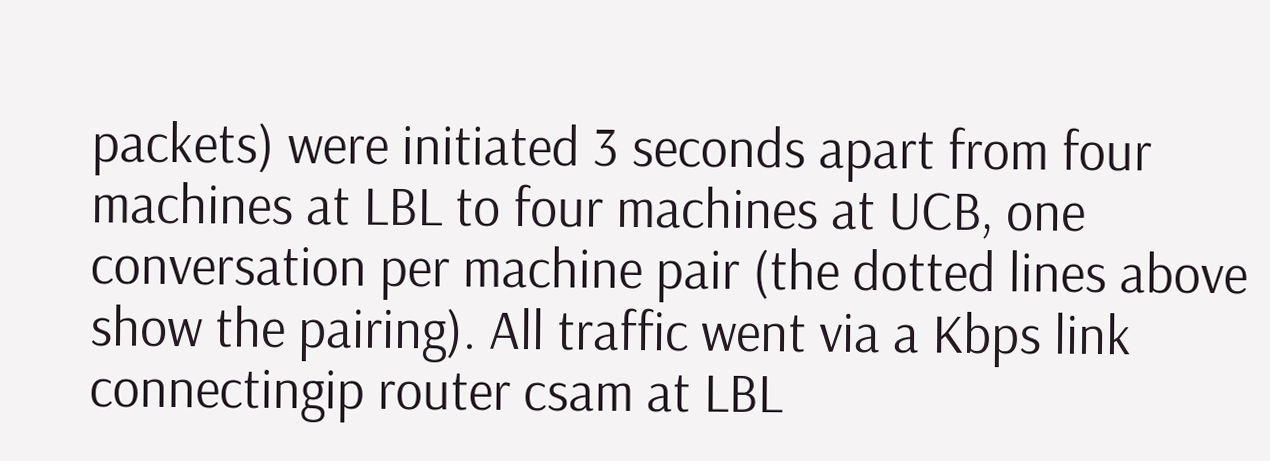packets) were initiated 3 seconds apart from four machines at LBL to four machines at UCB, one conversation per machine pair (the dotted lines above show the pairing). All traffic went via a Kbps link connectingip router csam at LBL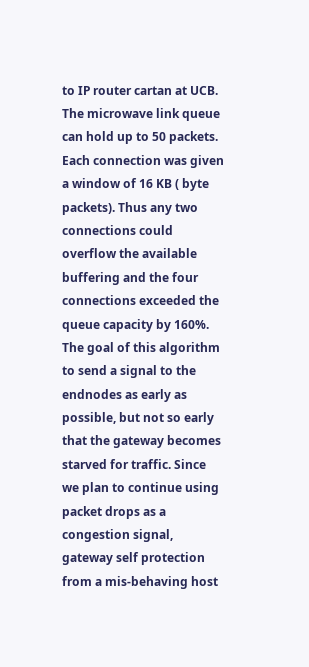to IP router cartan at UCB. The microwave link queue can hold up to 50 packets. Each connection was given a window of 16 KB ( byte packets). Thus any two connections could overflow the available buffering and the four connections exceeded the queue capacity by 160%. The goal of this algorithm to send a signal to the endnodes as early as possible, but not so early that the gateway becomes starved for traffic. Since we plan to continue using packet drops as a congestion signal, gateway self protection from a mis-behaving host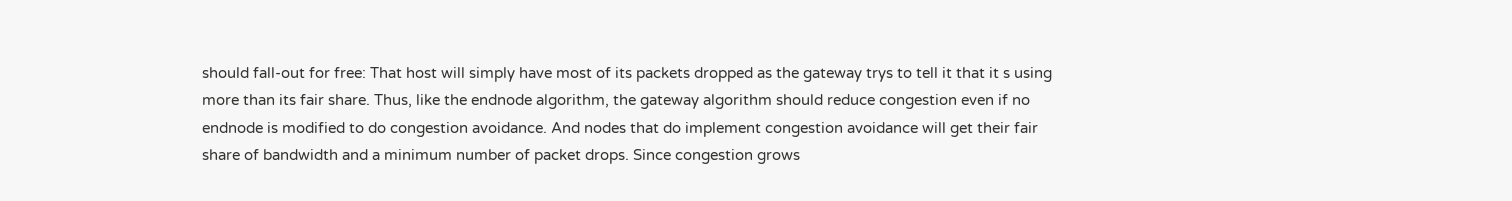should fall-out for free: That host will simply have most of its packets dropped as the gateway trys to tell it that it s using more than its fair share. Thus, like the endnode algorithm, the gateway algorithm should reduce congestion even if no endnode is modified to do congestion avoidance. And nodes that do implement congestion avoidance will get their fair share of bandwidth and a minimum number of packet drops. Since congestion grows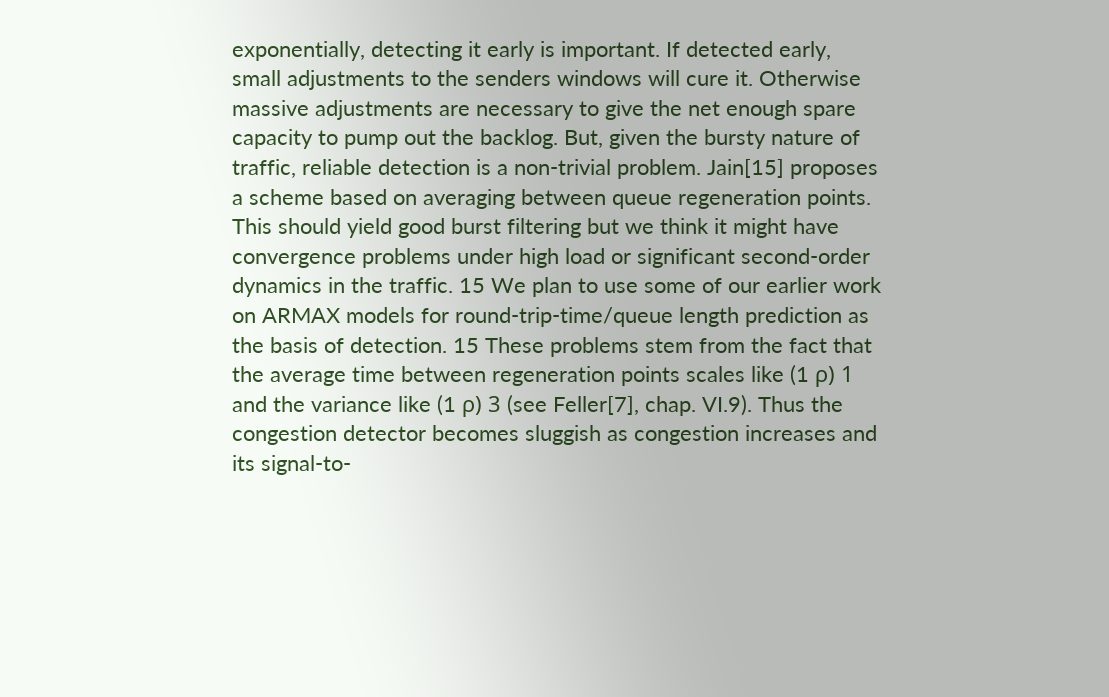exponentially, detecting it early is important. If detected early, small adjustments to the senders windows will cure it. Otherwise massive adjustments are necessary to give the net enough spare capacity to pump out the backlog. But, given the bursty nature of traffic, reliable detection is a non-trivial problem. Jain[15] proposes a scheme based on averaging between queue regeneration points. This should yield good burst filtering but we think it might have convergence problems under high load or significant second-order dynamics in the traffic. 15 We plan to use some of our earlier work on ARMAX models for round-trip-time/queue length prediction as the basis of detection. 15 These problems stem from the fact that the average time between regeneration points scales like (1 ρ) 1 and the variance like (1 ρ) 3 (see Feller[7], chap. VI.9). Thus the congestion detector becomes sluggish as congestion increases and its signal-to-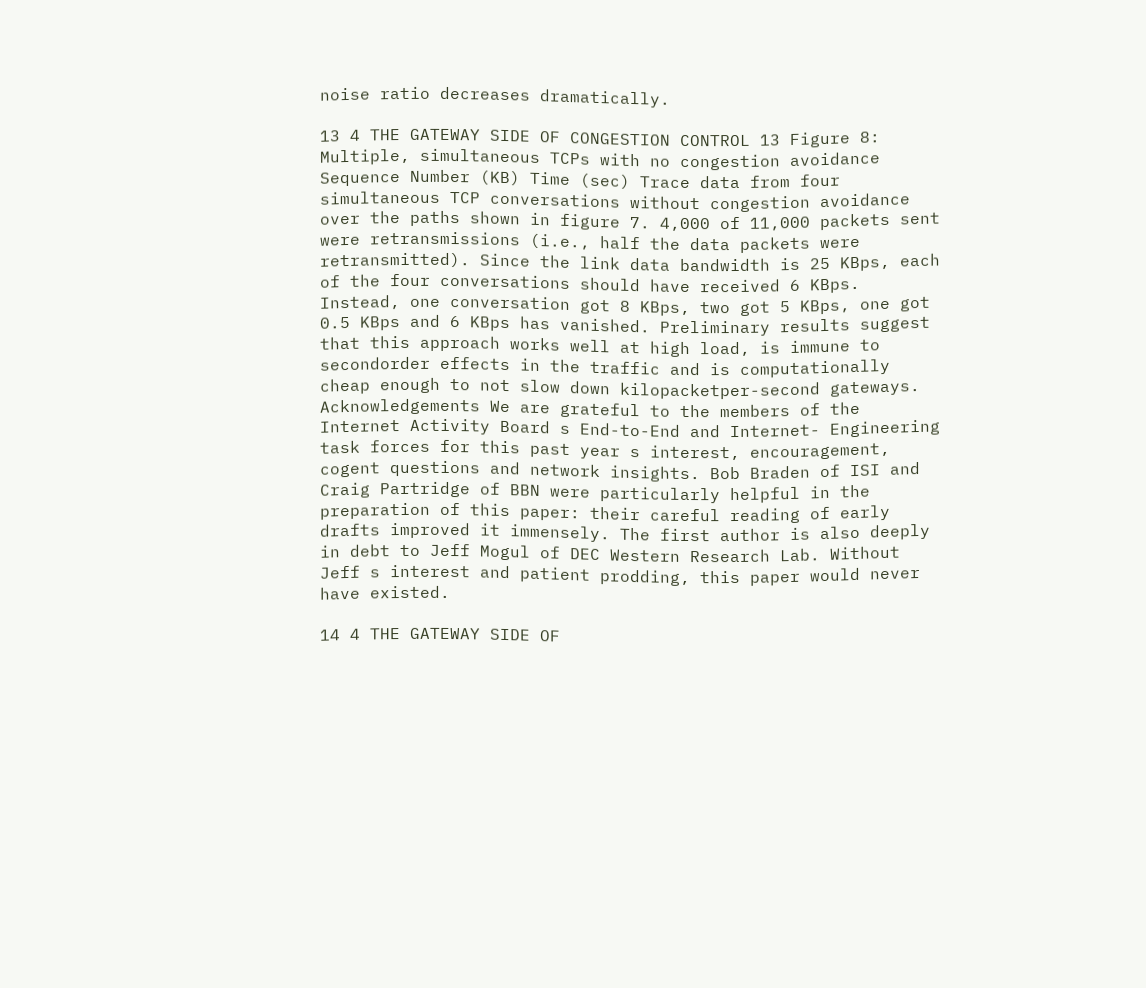noise ratio decreases dramatically.

13 4 THE GATEWAY SIDE OF CONGESTION CONTROL 13 Figure 8: Multiple, simultaneous TCPs with no congestion avoidance Sequence Number (KB) Time (sec) Trace data from four simultaneous TCP conversations without congestion avoidance over the paths shown in figure 7. 4,000 of 11,000 packets sent were retransmissions (i.e., half the data packets were retransmitted). Since the link data bandwidth is 25 KBps, each of the four conversations should have received 6 KBps. Instead, one conversation got 8 KBps, two got 5 KBps, one got 0.5 KBps and 6 KBps has vanished. Preliminary results suggest that this approach works well at high load, is immune to secondorder effects in the traffic and is computationally cheap enough to not slow down kilopacketper-second gateways. Acknowledgements We are grateful to the members of the Internet Activity Board s End-to-End and Internet- Engineering task forces for this past year s interest, encouragement, cogent questions and network insights. Bob Braden of ISI and Craig Partridge of BBN were particularly helpful in the preparation of this paper: their careful reading of early drafts improved it immensely. The first author is also deeply in debt to Jeff Mogul of DEC Western Research Lab. Without Jeff s interest and patient prodding, this paper would never have existed.

14 4 THE GATEWAY SIDE OF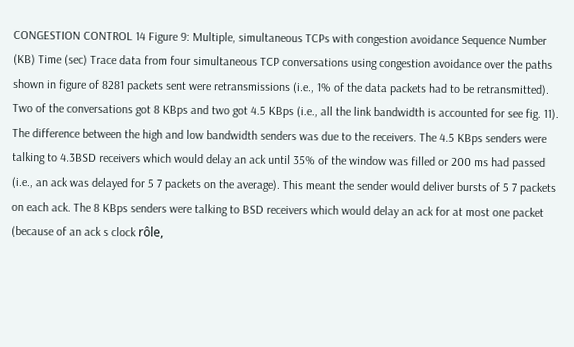CONGESTION CONTROL 14 Figure 9: Multiple, simultaneous TCPs with congestion avoidance Sequence Number (KB) Time (sec) Trace data from four simultaneous TCP conversations using congestion avoidance over the paths shown in figure of 8281 packets sent were retransmissions (i.e., 1% of the data packets had to be retransmitted). Two of the conversations got 8 KBps and two got 4.5 KBps (i.e., all the link bandwidth is accounted for see fig. 11). The difference between the high and low bandwidth senders was due to the receivers. The 4.5 KBps senders were talking to 4.3BSD receivers which would delay an ack until 35% of the window was filled or 200 ms had passed (i.e., an ack was delayed for 5 7 packets on the average). This meant the sender would deliver bursts of 5 7 packets on each ack. The 8 KBps senders were talking to BSD receivers which would delay an ack for at most one packet (because of an ack s clock rôle,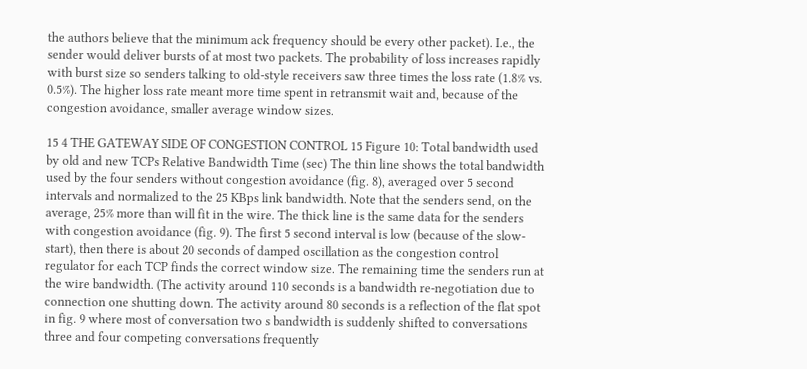the authors believe that the minimum ack frequency should be every other packet). I.e., the sender would deliver bursts of at most two packets. The probability of loss increases rapidly with burst size so senders talking to old-style receivers saw three times the loss rate (1.8% vs. 0.5%). The higher loss rate meant more time spent in retransmit wait and, because of the congestion avoidance, smaller average window sizes.

15 4 THE GATEWAY SIDE OF CONGESTION CONTROL 15 Figure 10: Total bandwidth used by old and new TCPs Relative Bandwidth Time (sec) The thin line shows the total bandwidth used by the four senders without congestion avoidance (fig. 8), averaged over 5 second intervals and normalized to the 25 KBps link bandwidth. Note that the senders send, on the average, 25% more than will fit in the wire. The thick line is the same data for the senders with congestion avoidance (fig. 9). The first 5 second interval is low (because of the slow-start), then there is about 20 seconds of damped oscillation as the congestion control regulator for each TCP finds the correct window size. The remaining time the senders run at the wire bandwidth. (The activity around 110 seconds is a bandwidth re-negotiation due to connection one shutting down. The activity around 80 seconds is a reflection of the flat spot in fig. 9 where most of conversation two s bandwidth is suddenly shifted to conversations three and four competing conversations frequently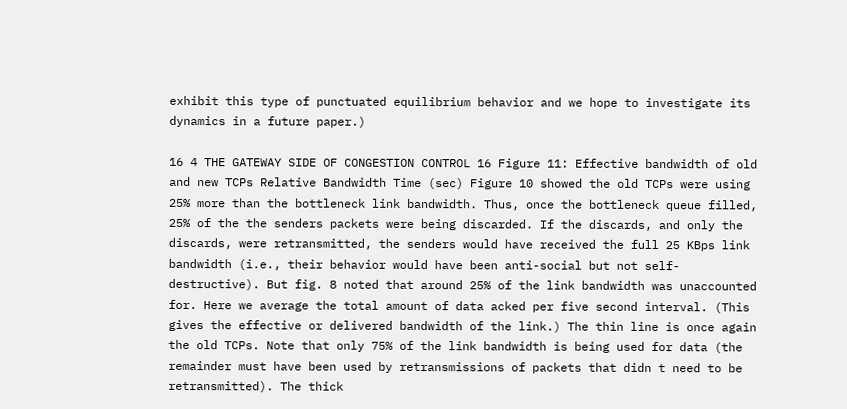exhibit this type of punctuated equilibrium behavior and we hope to investigate its dynamics in a future paper.)

16 4 THE GATEWAY SIDE OF CONGESTION CONTROL 16 Figure 11: Effective bandwidth of old and new TCPs Relative Bandwidth Time (sec) Figure 10 showed the old TCPs were using 25% more than the bottleneck link bandwidth. Thus, once the bottleneck queue filled, 25% of the the senders packets were being discarded. If the discards, and only the discards, were retransmitted, the senders would have received the full 25 KBps link bandwidth (i.e., their behavior would have been anti-social but not self-destructive). But fig. 8 noted that around 25% of the link bandwidth was unaccounted for. Here we average the total amount of data acked per five second interval. (This gives the effective or delivered bandwidth of the link.) The thin line is once again the old TCPs. Note that only 75% of the link bandwidth is being used for data (the remainder must have been used by retransmissions of packets that didn t need to be retransmitted). The thick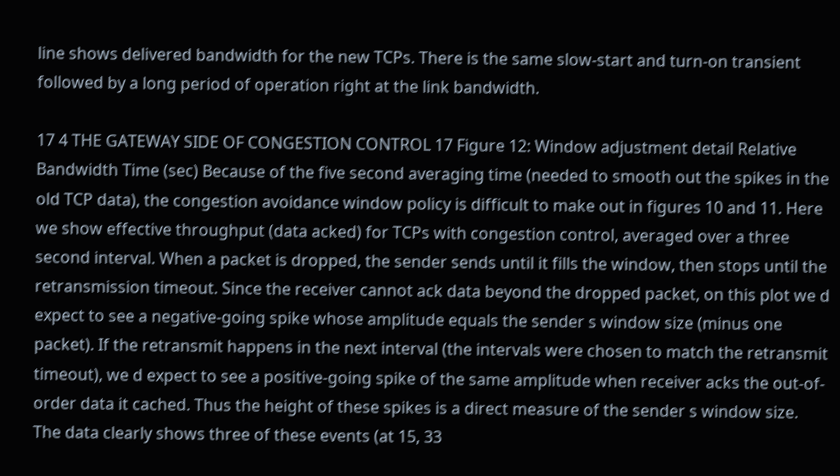line shows delivered bandwidth for the new TCPs. There is the same slow-start and turn-on transient followed by a long period of operation right at the link bandwidth.

17 4 THE GATEWAY SIDE OF CONGESTION CONTROL 17 Figure 12: Window adjustment detail Relative Bandwidth Time (sec) Because of the five second averaging time (needed to smooth out the spikes in the old TCP data), the congestion avoidance window policy is difficult to make out in figures 10 and 11. Here we show effective throughput (data acked) for TCPs with congestion control, averaged over a three second interval. When a packet is dropped, the sender sends until it fills the window, then stops until the retransmission timeout. Since the receiver cannot ack data beyond the dropped packet, on this plot we d expect to see a negative-going spike whose amplitude equals the sender s window size (minus one packet). If the retransmit happens in the next interval (the intervals were chosen to match the retransmit timeout), we d expect to see a positive-going spike of the same amplitude when receiver acks the out-of-order data it cached. Thus the height of these spikes is a direct measure of the sender s window size. The data clearly shows three of these events (at 15, 33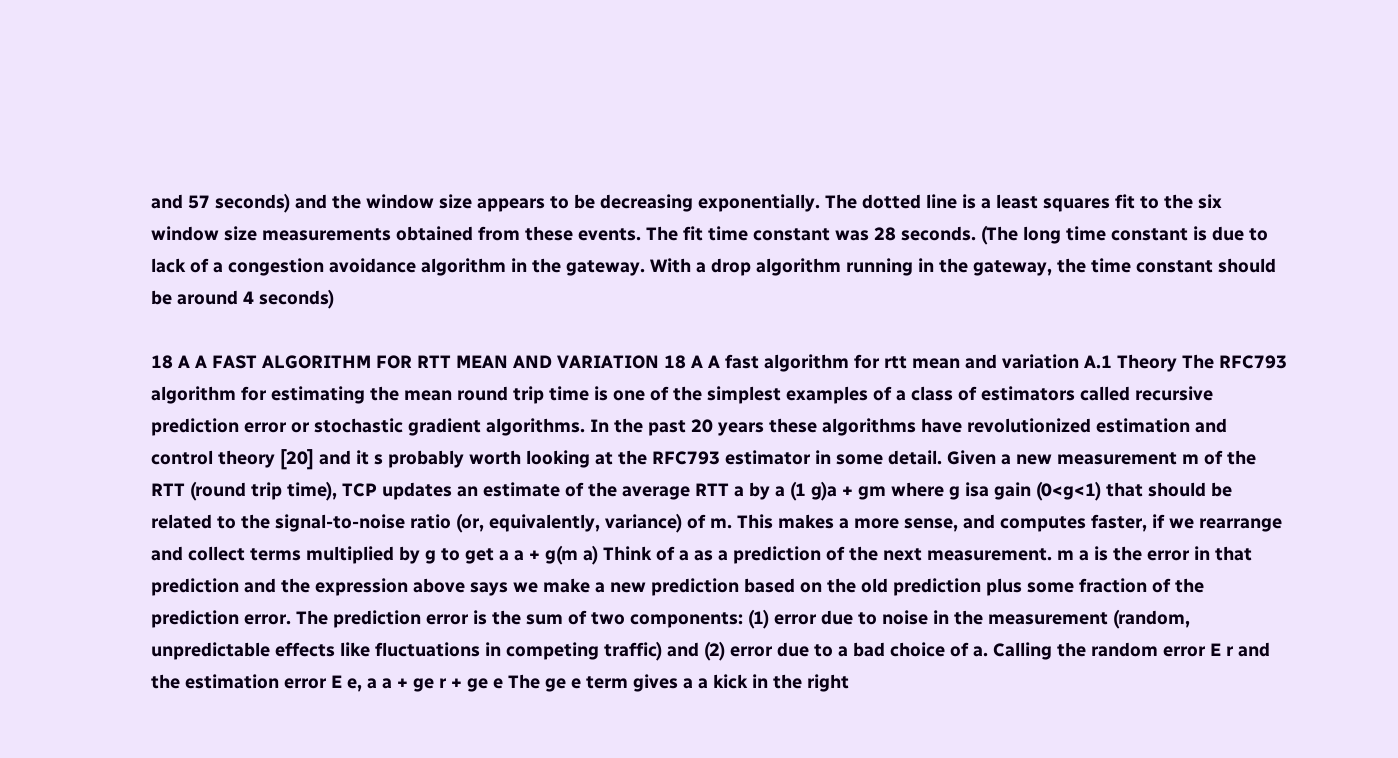and 57 seconds) and the window size appears to be decreasing exponentially. The dotted line is a least squares fit to the six window size measurements obtained from these events. The fit time constant was 28 seconds. (The long time constant is due to lack of a congestion avoidance algorithm in the gateway. With a drop algorithm running in the gateway, the time constant should be around 4 seconds)

18 A A FAST ALGORITHM FOR RTT MEAN AND VARIATION 18 A A fast algorithm for rtt mean and variation A.1 Theory The RFC793 algorithm for estimating the mean round trip time is one of the simplest examples of a class of estimators called recursive prediction error or stochastic gradient algorithms. In the past 20 years these algorithms have revolutionized estimation and control theory [20] and it s probably worth looking at the RFC793 estimator in some detail. Given a new measurement m of the RTT (round trip time), TCP updates an estimate of the average RTT a by a (1 g)a + gm where g isa gain (0<g<1) that should be related to the signal-to-noise ratio (or, equivalently, variance) of m. This makes a more sense, and computes faster, if we rearrange and collect terms multiplied by g to get a a + g(m a) Think of a as a prediction of the next measurement. m a is the error in that prediction and the expression above says we make a new prediction based on the old prediction plus some fraction of the prediction error. The prediction error is the sum of two components: (1) error due to noise in the measurement (random, unpredictable effects like fluctuations in competing traffic) and (2) error due to a bad choice of a. Calling the random error E r and the estimation error E e, a a + ge r + ge e The ge e term gives a a kick in the right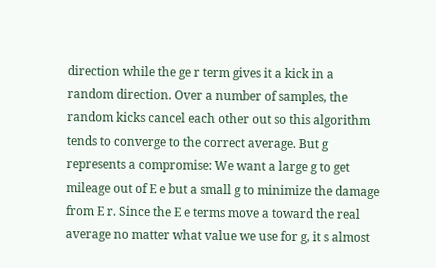direction while the ge r term gives it a kick in a random direction. Over a number of samples, the random kicks cancel each other out so this algorithm tends to converge to the correct average. But g represents a compromise: We want a large g to get mileage out of E e but a small g to minimize the damage from E r. Since the E e terms move a toward the real average no matter what value we use for g, it s almost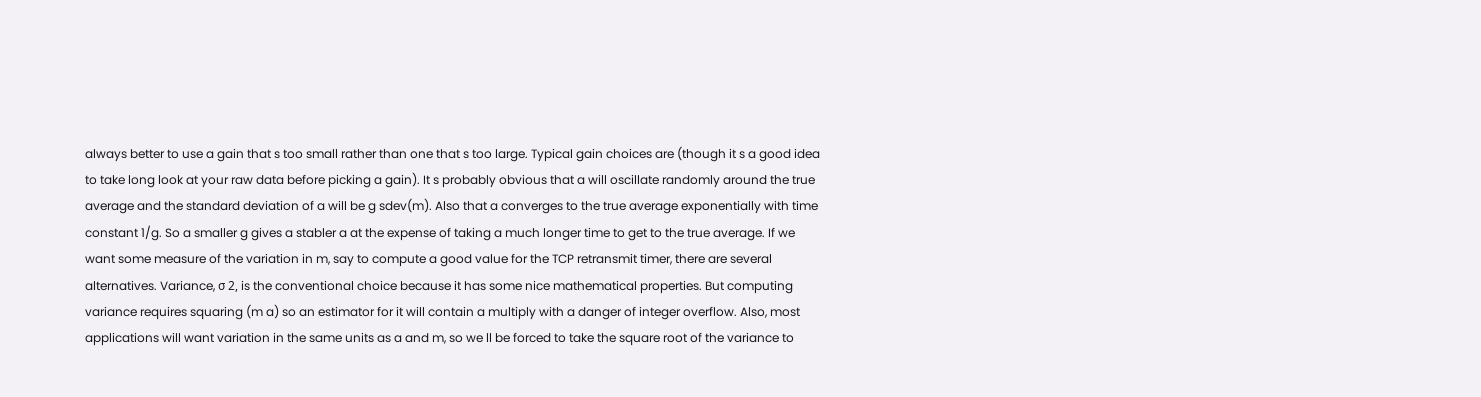always better to use a gain that s too small rather than one that s too large. Typical gain choices are (though it s a good idea to take long look at your raw data before picking a gain). It s probably obvious that a will oscillate randomly around the true average and the standard deviation of a will be g sdev(m). Also that a converges to the true average exponentially with time constant 1/g. So a smaller g gives a stabler a at the expense of taking a much longer time to get to the true average. If we want some measure of the variation in m, say to compute a good value for the TCP retransmit timer, there are several alternatives. Variance, σ 2, is the conventional choice because it has some nice mathematical properties. But computing variance requires squaring (m a) so an estimator for it will contain a multiply with a danger of integer overflow. Also, most applications will want variation in the same units as a and m, so we ll be forced to take the square root of the variance to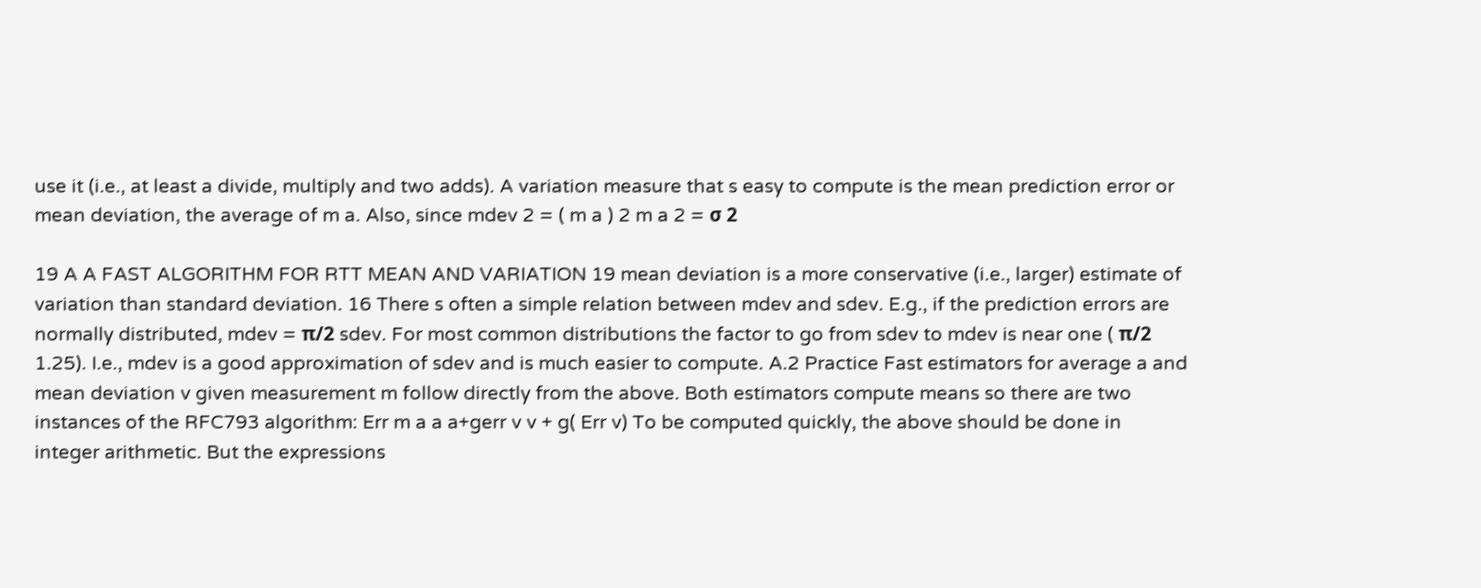use it (i.e., at least a divide, multiply and two adds). A variation measure that s easy to compute is the mean prediction error or mean deviation, the average of m a. Also, since mdev 2 = ( m a ) 2 m a 2 = σ 2

19 A A FAST ALGORITHM FOR RTT MEAN AND VARIATION 19 mean deviation is a more conservative (i.e., larger) estimate of variation than standard deviation. 16 There s often a simple relation between mdev and sdev. E.g., if the prediction errors are normally distributed, mdev = π/2 sdev. For most common distributions the factor to go from sdev to mdev is near one ( π/2 1.25). I.e., mdev is a good approximation of sdev and is much easier to compute. A.2 Practice Fast estimators for average a and mean deviation v given measurement m follow directly from the above. Both estimators compute means so there are two instances of the RFC793 algorithm: Err m a a a+gerr v v + g( Err v) To be computed quickly, the above should be done in integer arithmetic. But the expressions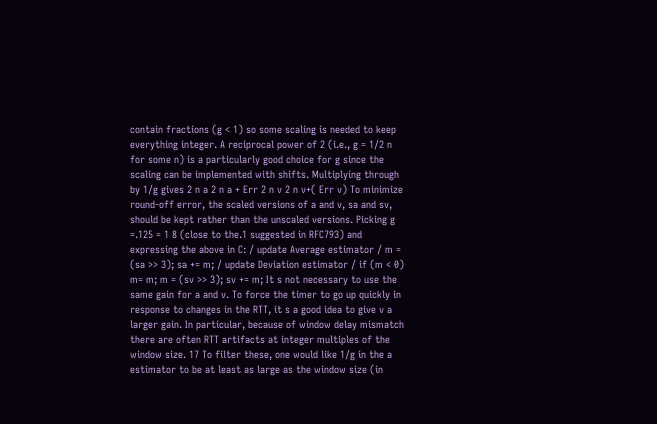contain fractions (g < 1) so some scaling is needed to keep everything integer. A reciprocal power of 2 (i.e., g = 1/2 n for some n) is a particularly good choice for g since the scaling can be implemented with shifts. Multiplying through by 1/g gives 2 n a 2 n a + Err 2 n v 2 n v+( Err v) To minimize round-off error, the scaled versions of a and v, sa and sv, should be kept rather than the unscaled versions. Picking g =.125 = 1 8 (close to the.1 suggested in RFC793) and expressing the above in C: / update Average estimator / m = (sa >> 3); sa += m; / update Deviation estimator / if (m < 0) m= m; m = (sv >> 3); sv += m; It s not necessary to use the same gain for a and v. To force the timer to go up quickly in response to changes in the RTT, it s a good idea to give v a larger gain. In particular, because of window delay mismatch there are often RTT artifacts at integer multiples of the window size. 17 To filter these, one would like 1/g in the a estimator to be at least as large as the window size (in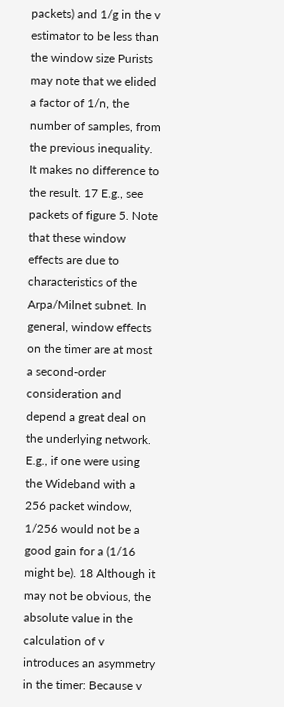packets) and 1/g in the v estimator to be less than the window size Purists may note that we elided a factor of 1/n, the number of samples, from the previous inequality. It makes no difference to the result. 17 E.g., see packets of figure 5. Note that these window effects are due to characteristics of the Arpa/Milnet subnet. In general, window effects on the timer are at most a second-order consideration and depend a great deal on the underlying network. E.g., if one were using the Wideband with a 256 packet window, 1/256 would not be a good gain for a (1/16 might be). 18 Although it may not be obvious, the absolute value in the calculation of v introduces an asymmetry in the timer: Because v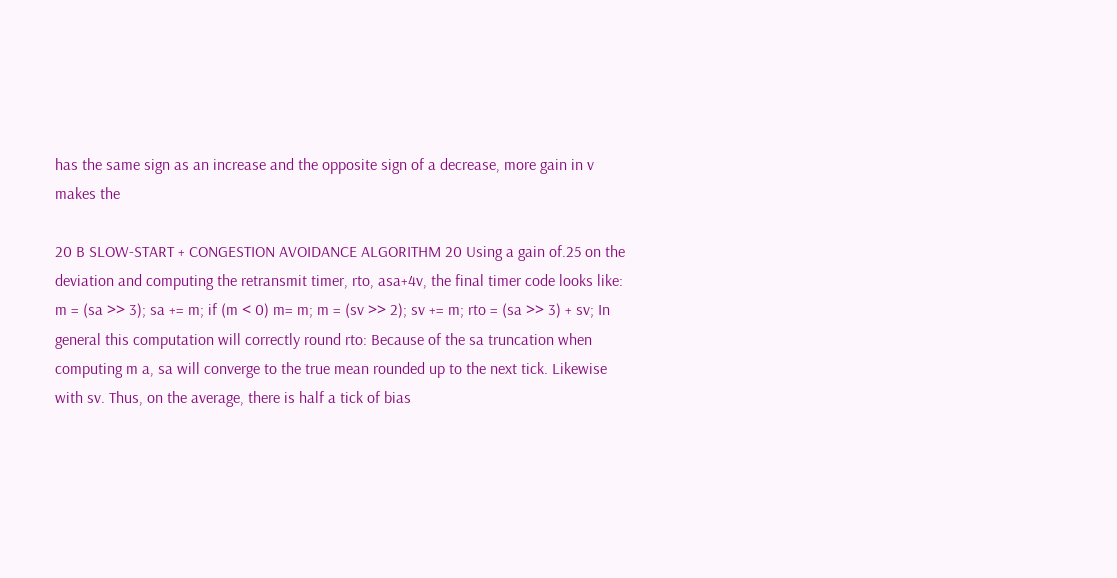has the same sign as an increase and the opposite sign of a decrease, more gain in v makes the

20 B SLOW-START + CONGESTION AVOIDANCE ALGORITHM 20 Using a gain of.25 on the deviation and computing the retransmit timer, rto, asa+4v, the final timer code looks like: m = (sa >> 3); sa += m; if (m < 0) m= m; m = (sv >> 2); sv += m; rto = (sa >> 3) + sv; In general this computation will correctly round rto: Because of the sa truncation when computing m a, sa will converge to the true mean rounded up to the next tick. Likewise with sv. Thus, on the average, there is half a tick of bias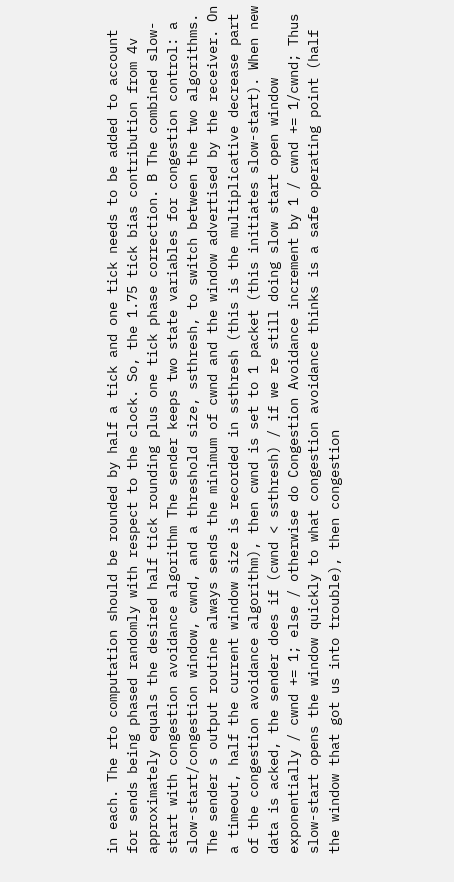in each. The rto computation should be rounded by half a tick and one tick needs to be added to account for sends being phased randomly with respect to the clock. So, the 1.75 tick bias contribution from 4v approximately equals the desired half tick rounding plus one tick phase correction. B The combined slow-start with congestion avoidance algorithm The sender keeps two state variables for congestion control: a slow-start/congestion window, cwnd, and a threshold size, ssthresh, to switch between the two algorithms. The sender s output routine always sends the minimum of cwnd and the window advertised by the receiver. On a timeout, half the current window size is recorded in ssthresh (this is the multiplicative decrease part of the congestion avoidance algorithm), then cwnd is set to 1 packet (this initiates slow-start). When new data is acked, the sender does if (cwnd < ssthresh) / if we re still doing slow start open window exponentially / cwnd += 1; else / otherwise do Congestion Avoidance increment by 1 / cwnd += 1/cwnd; Thus slow-start opens the window quickly to what congestion avoidance thinks is a safe operating point (half the window that got us into trouble), then congestion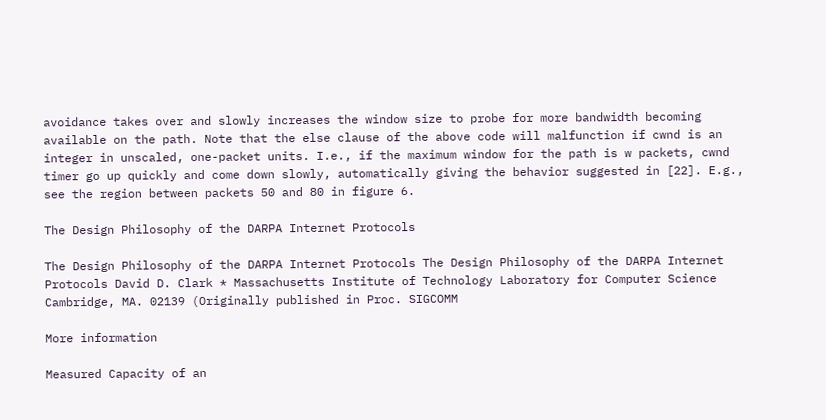avoidance takes over and slowly increases the window size to probe for more bandwidth becoming available on the path. Note that the else clause of the above code will malfunction if cwnd is an integer in unscaled, one-packet units. I.e., if the maximum window for the path is w packets, cwnd timer go up quickly and come down slowly, automatically giving the behavior suggested in [22]. E.g., see the region between packets 50 and 80 in figure 6.

The Design Philosophy of the DARPA Internet Protocols

The Design Philosophy of the DARPA Internet Protocols The Design Philosophy of the DARPA Internet Protocols David D. Clark * Massachusetts Institute of Technology Laboratory for Computer Science Cambridge, MA. 02139 (Originally published in Proc. SIGCOMM

More information

Measured Capacity of an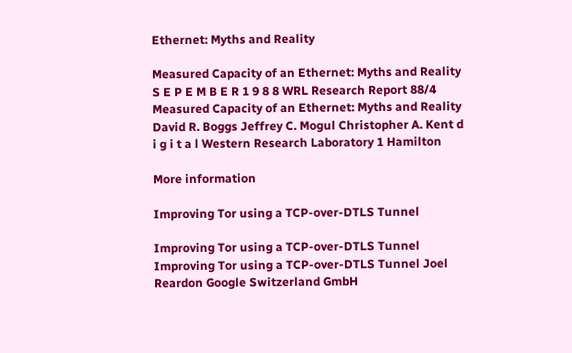Ethernet: Myths and Reality

Measured Capacity of an Ethernet: Myths and Reality S E P E M B E R 1 9 8 8 WRL Research Report 88/4 Measured Capacity of an Ethernet: Myths and Reality David R. Boggs Jeffrey C. Mogul Christopher A. Kent d i g i t a l Western Research Laboratory 1 Hamilton

More information

Improving Tor using a TCP-over-DTLS Tunnel

Improving Tor using a TCP-over-DTLS Tunnel Improving Tor using a TCP-over-DTLS Tunnel Joel Reardon Google Switzerland GmbH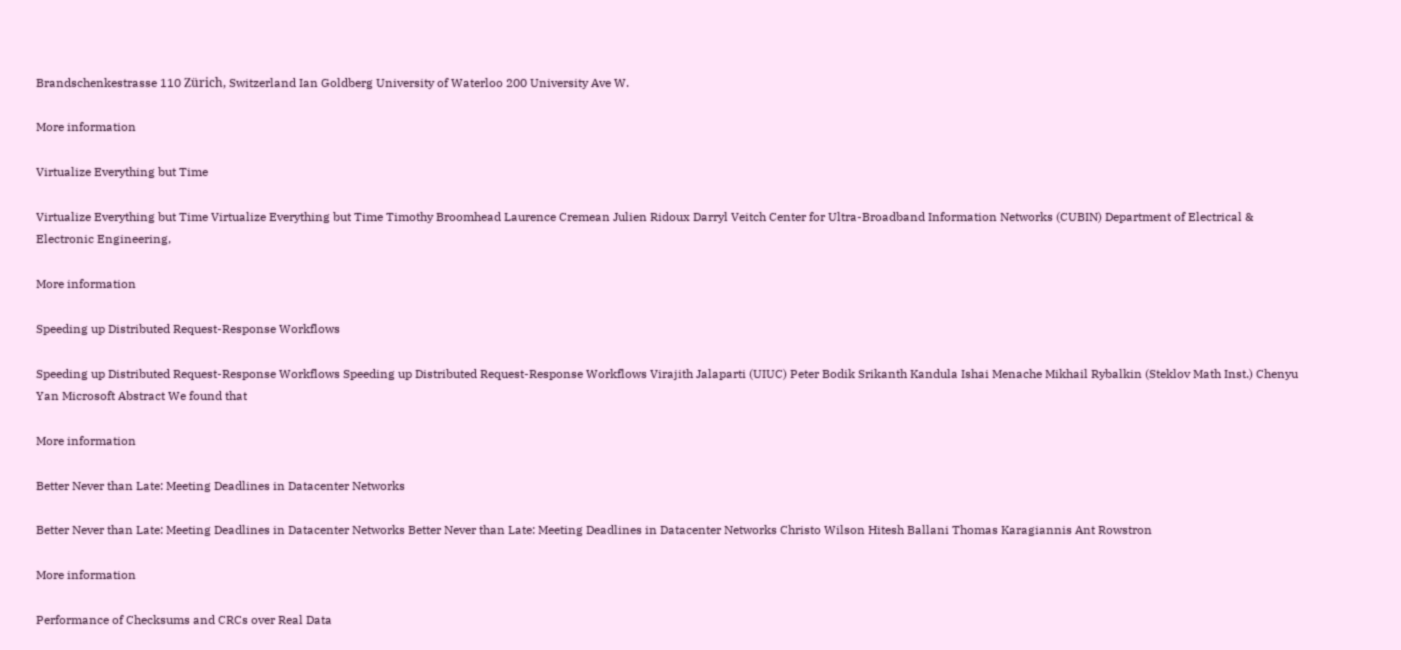Brandschenkestrasse 110 Zürich, Switzerland Ian Goldberg University of Waterloo 200 University Ave W.

More information

Virtualize Everything but Time

Virtualize Everything but Time Virtualize Everything but Time Timothy Broomhead Laurence Cremean Julien Ridoux Darryl Veitch Center for Ultra-Broadband Information Networks (CUBIN) Department of Electrical & Electronic Engineering,

More information

Speeding up Distributed Request-Response Workflows

Speeding up Distributed Request-Response Workflows Speeding up Distributed Request-Response Workflows Virajith Jalaparti (UIUC) Peter Bodik Srikanth Kandula Ishai Menache Mikhail Rybalkin (Steklov Math Inst.) Chenyu Yan Microsoft Abstract We found that

More information

Better Never than Late: Meeting Deadlines in Datacenter Networks

Better Never than Late: Meeting Deadlines in Datacenter Networks Better Never than Late: Meeting Deadlines in Datacenter Networks Christo Wilson Hitesh Ballani Thomas Karagiannis Ant Rowstron

More information

Performance of Checksums and CRCs over Real Data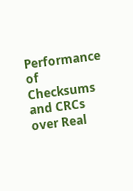Performance of Checksums and CRCs over Real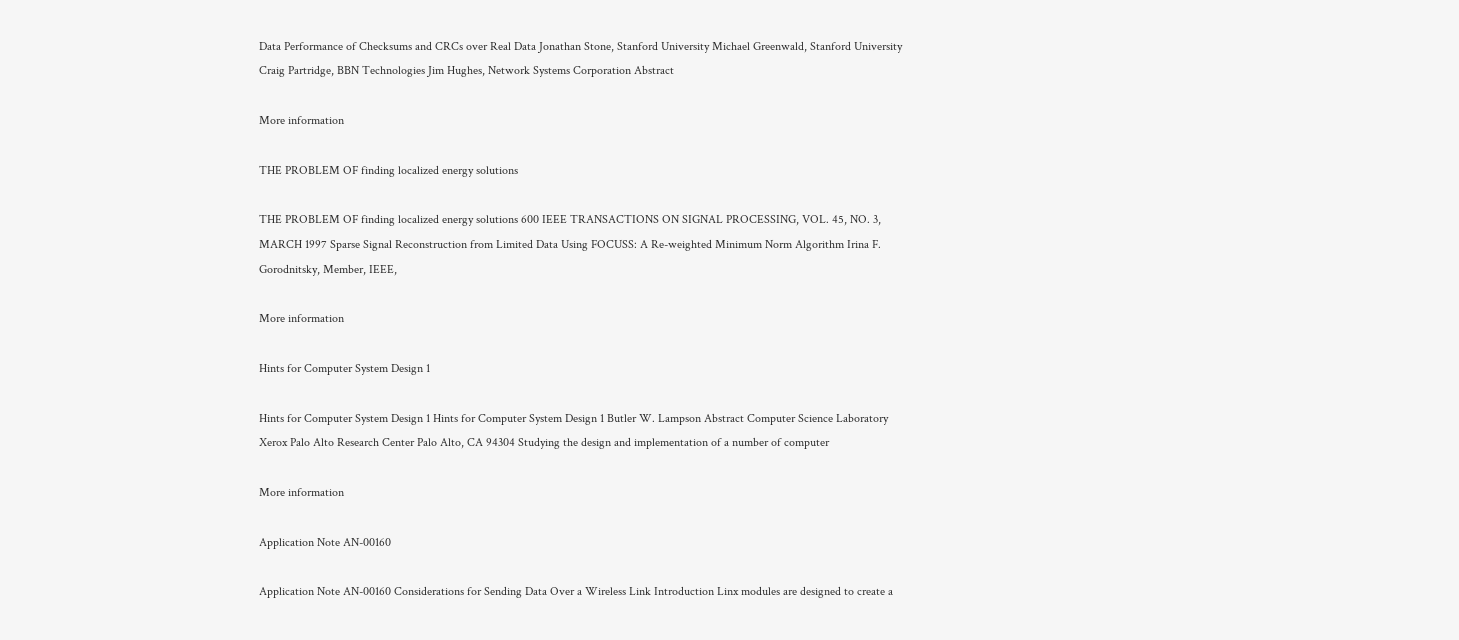Data Performance of Checksums and CRCs over Real Data Jonathan Stone, Stanford University Michael Greenwald, Stanford University Craig Partridge, BBN Technologies Jim Hughes, Network Systems Corporation Abstract

More information

THE PROBLEM OF finding localized energy solutions

THE PROBLEM OF finding localized energy solutions 600 IEEE TRANSACTIONS ON SIGNAL PROCESSING, VOL. 45, NO. 3, MARCH 1997 Sparse Signal Reconstruction from Limited Data Using FOCUSS: A Re-weighted Minimum Norm Algorithm Irina F. Gorodnitsky, Member, IEEE,

More information

Hints for Computer System Design 1

Hints for Computer System Design 1 Hints for Computer System Design 1 Butler W. Lampson Abstract Computer Science Laboratory Xerox Palo Alto Research Center Palo Alto, CA 94304 Studying the design and implementation of a number of computer

More information

Application Note AN-00160

Application Note AN-00160 Considerations for Sending Data Over a Wireless Link Introduction Linx modules are designed to create a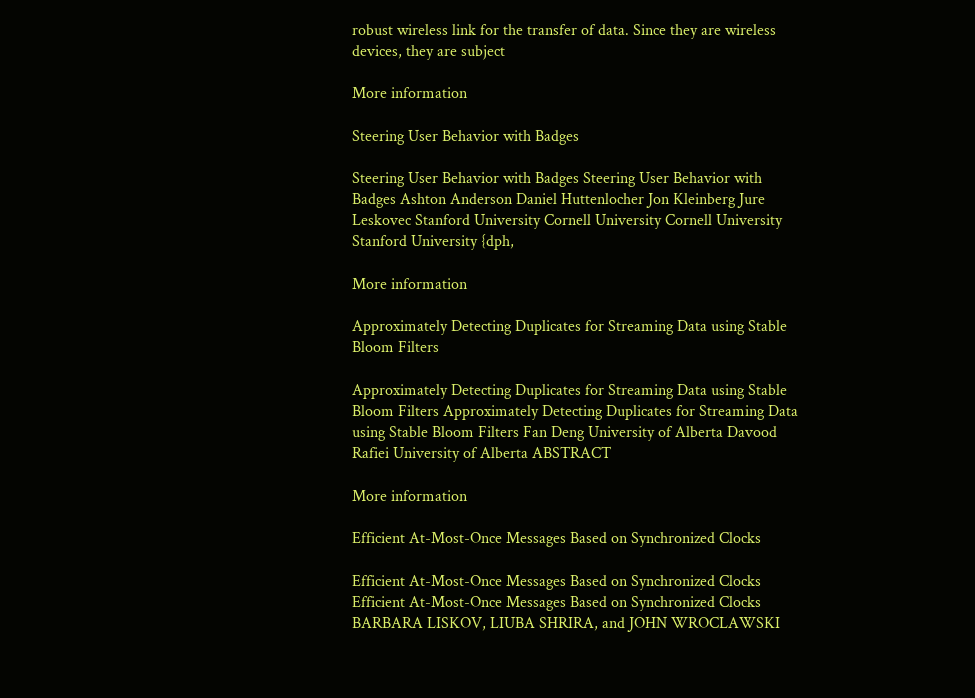robust wireless link for the transfer of data. Since they are wireless devices, they are subject

More information

Steering User Behavior with Badges

Steering User Behavior with Badges Steering User Behavior with Badges Ashton Anderson Daniel Huttenlocher Jon Kleinberg Jure Leskovec Stanford University Cornell University Cornell University Stanford University {dph,

More information

Approximately Detecting Duplicates for Streaming Data using Stable Bloom Filters

Approximately Detecting Duplicates for Streaming Data using Stable Bloom Filters Approximately Detecting Duplicates for Streaming Data using Stable Bloom Filters Fan Deng University of Alberta Davood Rafiei University of Alberta ABSTRACT

More information

Efficient At-Most-Once Messages Based on Synchronized Clocks

Efficient At-Most-Once Messages Based on Synchronized Clocks Efficient At-Most-Once Messages Based on Synchronized Clocks BARBARA LISKOV, LIUBA SHRIRA, and JOHN WROCLAWSKI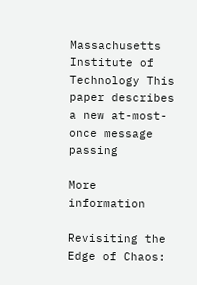Massachusetts Institute of Technology This paper describes a new at-most-once message passing

More information

Revisiting the Edge of Chaos: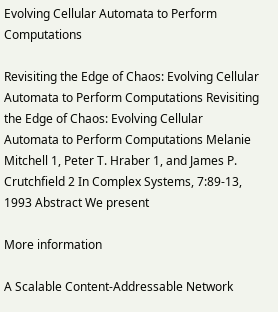Evolving Cellular Automata to Perform Computations

Revisiting the Edge of Chaos: Evolving Cellular Automata to Perform Computations Revisiting the Edge of Chaos: Evolving Cellular Automata to Perform Computations Melanie Mitchell 1, Peter T. Hraber 1, and James P. Crutchfield 2 In Complex Systems, 7:89-13, 1993 Abstract We present

More information

A Scalable Content-Addressable Network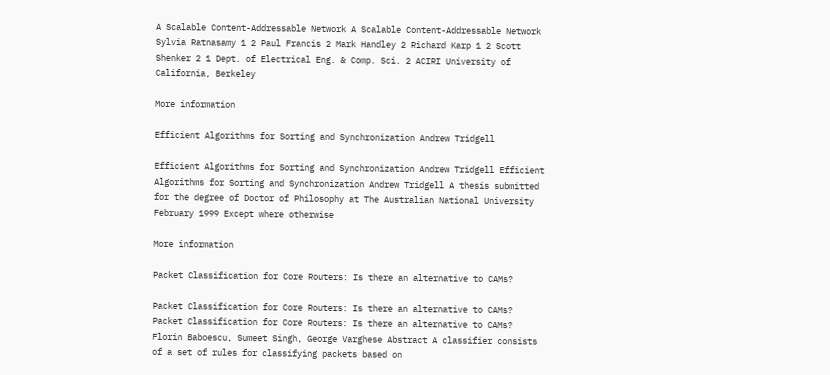A Scalable Content-Addressable Network A Scalable Content-Addressable Network Sylvia Ratnasamy 1 2 Paul Francis 2 Mark Handley 2 Richard Karp 1 2 Scott Shenker 2 1 Dept. of Electrical Eng. & Comp. Sci. 2 ACIRI University of California, Berkeley

More information

Efficient Algorithms for Sorting and Synchronization Andrew Tridgell

Efficient Algorithms for Sorting and Synchronization Andrew Tridgell Efficient Algorithms for Sorting and Synchronization Andrew Tridgell A thesis submitted for the degree of Doctor of Philosophy at The Australian National University February 1999 Except where otherwise

More information

Packet Classification for Core Routers: Is there an alternative to CAMs?

Packet Classification for Core Routers: Is there an alternative to CAMs? Packet Classification for Core Routers: Is there an alternative to CAMs? Florin Baboescu, Sumeet Singh, George Varghese Abstract A classifier consists of a set of rules for classifying packets based on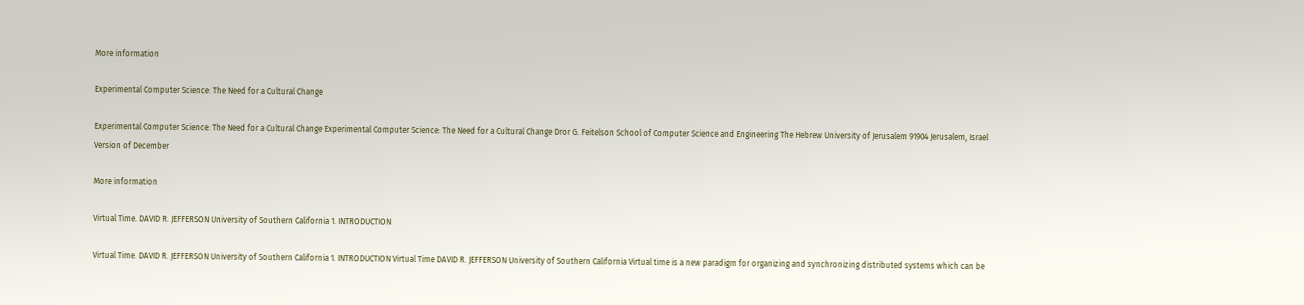More information

Experimental Computer Science: The Need for a Cultural Change

Experimental Computer Science: The Need for a Cultural Change Experimental Computer Science: The Need for a Cultural Change Dror G. Feitelson School of Computer Science and Engineering The Hebrew University of Jerusalem 91904 Jerusalem, Israel Version of December

More information

Virtual Time. DAVID R. JEFFERSON University of Southern California 1. INTRODUCTION

Virtual Time. DAVID R. JEFFERSON University of Southern California 1. INTRODUCTION Virtual Time DAVID R. JEFFERSON University of Southern California Virtual time is a new paradigm for organizing and synchronizing distributed systems which can be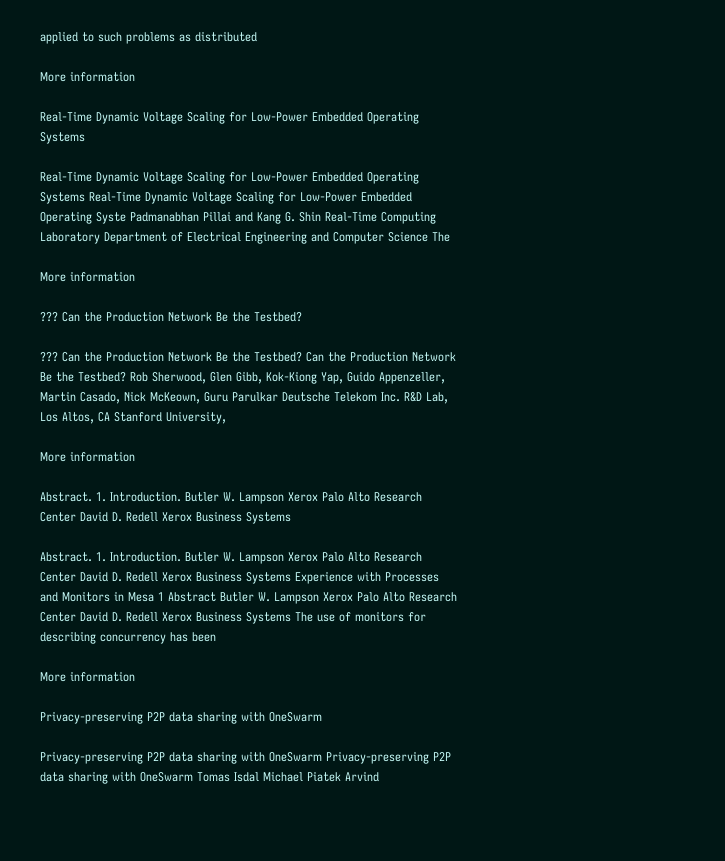applied to such problems as distributed

More information

Real-Time Dynamic Voltage Scaling for Low-Power Embedded Operating Systems

Real-Time Dynamic Voltage Scaling for Low-Power Embedded Operating Systems Real-Time Dynamic Voltage Scaling for Low-Power Embedded Operating Syste Padmanabhan Pillai and Kang G. Shin Real-Time Computing Laboratory Department of Electrical Engineering and Computer Science The

More information

??? Can the Production Network Be the Testbed?

??? Can the Production Network Be the Testbed? Can the Production Network Be the Testbed? Rob Sherwood, Glen Gibb, Kok-Kiong Yap, Guido Appenzeller, Martin Casado, Nick McKeown, Guru Parulkar Deutsche Telekom Inc. R&D Lab, Los Altos, CA Stanford University,

More information

Abstract. 1. Introduction. Butler W. Lampson Xerox Palo Alto Research Center David D. Redell Xerox Business Systems

Abstract. 1. Introduction. Butler W. Lampson Xerox Palo Alto Research Center David D. Redell Xerox Business Systems Experience with Processes and Monitors in Mesa 1 Abstract Butler W. Lampson Xerox Palo Alto Research Center David D. Redell Xerox Business Systems The use of monitors for describing concurrency has been

More information

Privacy-preserving P2P data sharing with OneSwarm

Privacy-preserving P2P data sharing with OneSwarm Privacy-preserving P2P data sharing with OneSwarm Tomas Isdal Michael Piatek Arvind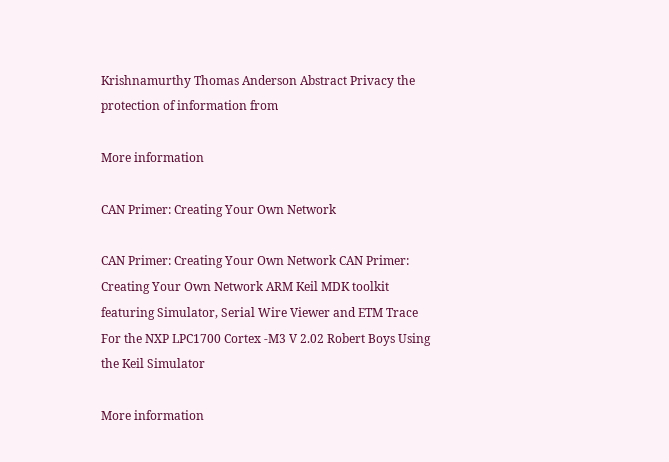Krishnamurthy Thomas Anderson Abstract Privacy the protection of information from

More information

CAN Primer: Creating Your Own Network

CAN Primer: Creating Your Own Network CAN Primer: Creating Your Own Network ARM Keil MDK toolkit featuring Simulator, Serial Wire Viewer and ETM Trace For the NXP LPC1700 Cortex -M3 V 2.02 Robert Boys Using the Keil Simulator

More information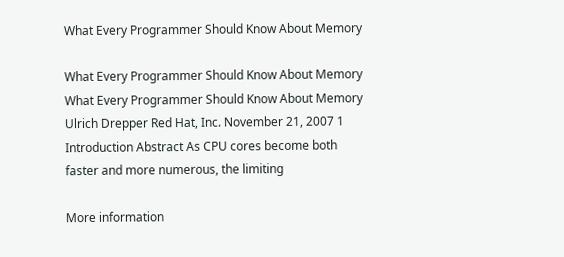What Every Programmer Should Know About Memory

What Every Programmer Should Know About Memory What Every Programmer Should Know About Memory Ulrich Drepper Red Hat, Inc. November 21, 2007 1 Introduction Abstract As CPU cores become both faster and more numerous, the limiting

More information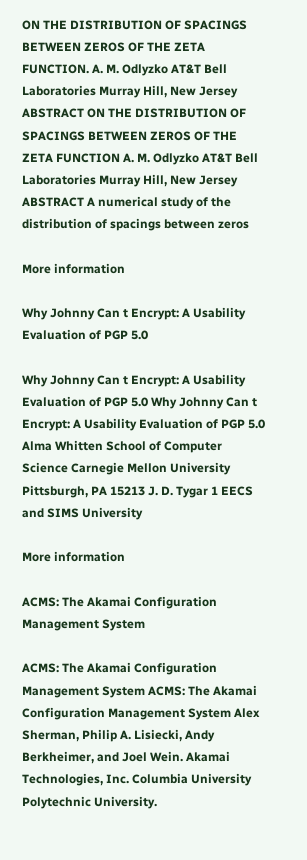ON THE DISTRIBUTION OF SPACINGS BETWEEN ZEROS OF THE ZETA FUNCTION. A. M. Odlyzko AT&T Bell Laboratories Murray Hill, New Jersey ABSTRACT ON THE DISTRIBUTION OF SPACINGS BETWEEN ZEROS OF THE ZETA FUNCTION A. M. Odlyzko AT&T Bell Laboratories Murray Hill, New Jersey ABSTRACT A numerical study of the distribution of spacings between zeros

More information

Why Johnny Can t Encrypt: A Usability Evaluation of PGP 5.0

Why Johnny Can t Encrypt: A Usability Evaluation of PGP 5.0 Why Johnny Can t Encrypt: A Usability Evaluation of PGP 5.0 Alma Whitten School of Computer Science Carnegie Mellon University Pittsburgh, PA 15213 J. D. Tygar 1 EECS and SIMS University

More information

ACMS: The Akamai Configuration Management System

ACMS: The Akamai Configuration Management System ACMS: The Akamai Configuration Management System Alex Sherman, Philip A. Lisiecki, Andy Berkheimer, and Joel Wein. Akamai Technologies, Inc. Columbia University Polytechnic University.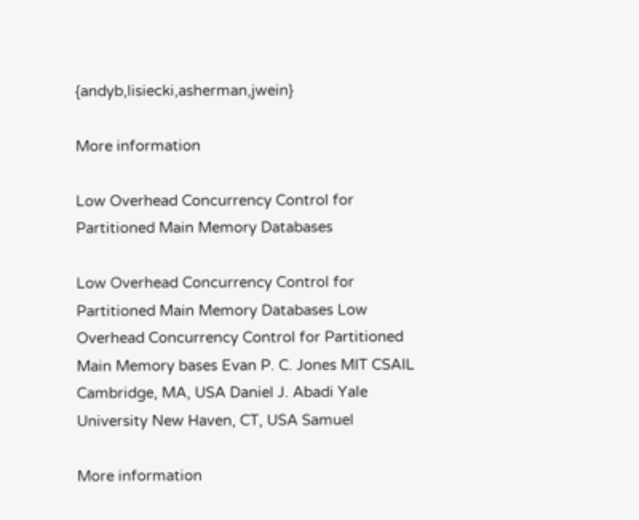{andyb,lisiecki,asherman,jwein}

More information

Low Overhead Concurrency Control for Partitioned Main Memory Databases

Low Overhead Concurrency Control for Partitioned Main Memory Databases Low Overhead Concurrency Control for Partitioned Main Memory bases Evan P. C. Jones MIT CSAIL Cambridge, MA, USA Daniel J. Abadi Yale University New Haven, CT, USA Samuel

More information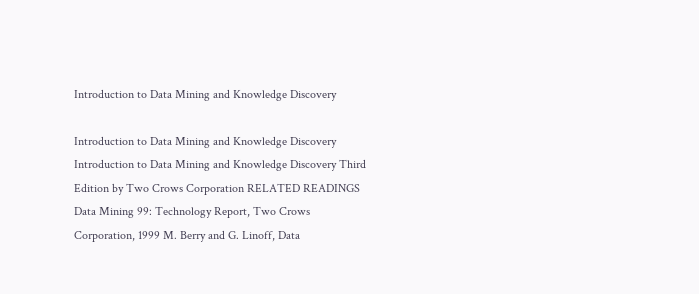Introduction to Data Mining and Knowledge Discovery

Introduction to Data Mining and Knowledge Discovery Introduction to Data Mining and Knowledge Discovery Third Edition by Two Crows Corporation RELATED READINGS Data Mining 99: Technology Report, Two Crows Corporation, 1999 M. Berry and G. Linoff, Data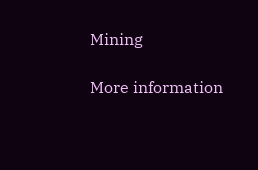Mining

More information